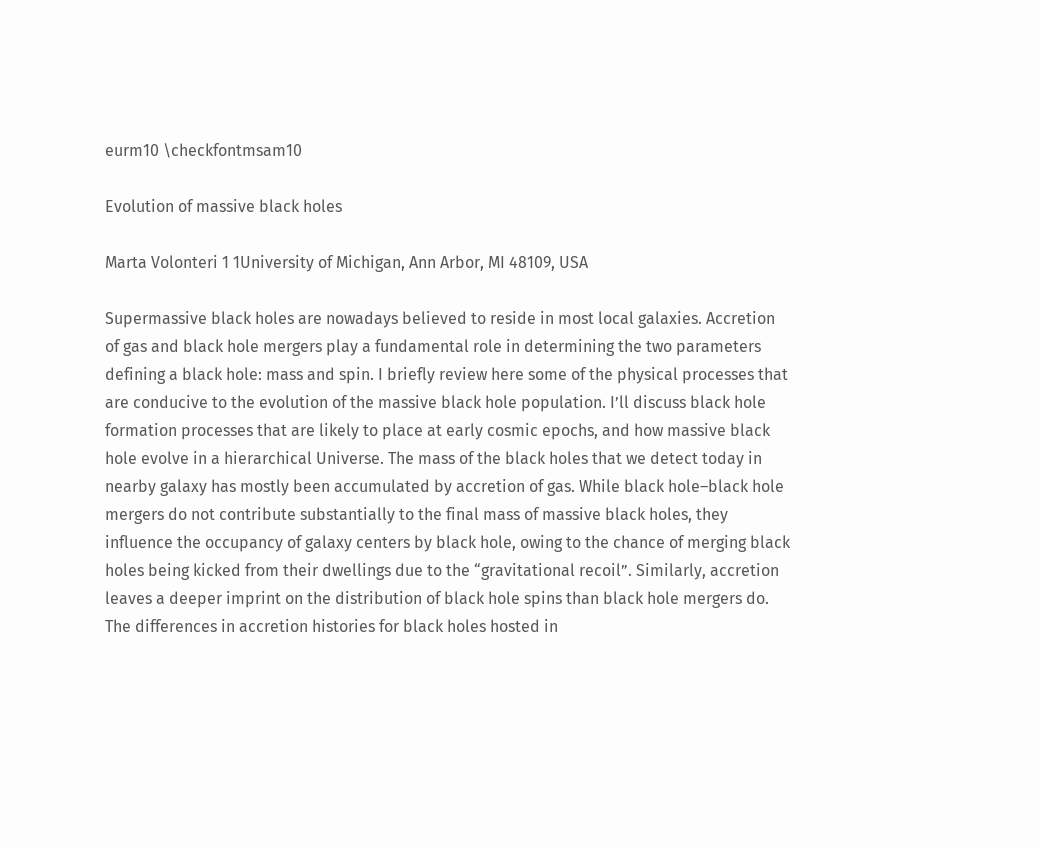eurm10 \checkfontmsam10

Evolution of massive black holes

Marta Volonteri 1 1University of Michigan, Ann Arbor, MI 48109, USA

Supermassive black holes are nowadays believed to reside in most local galaxies. Accretion of gas and black hole mergers play a fundamental role in determining the two parameters defining a black hole: mass and spin. I briefly review here some of the physical processes that are conducive to the evolution of the massive black hole population. I’ll discuss black hole formation processes that are likely to place at early cosmic epochs, and how massive black hole evolve in a hierarchical Universe. The mass of the black holes that we detect today in nearby galaxy has mostly been accumulated by accretion of gas. While black hole–black hole mergers do not contribute substantially to the final mass of massive black holes, they influence the occupancy of galaxy centers by black hole, owing to the chance of merging black holes being kicked from their dwellings due to the “gravitational recoil”. Similarly, accretion leaves a deeper imprint on the distribution of black hole spins than black hole mergers do. The differences in accretion histories for black holes hosted in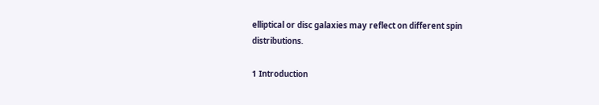elliptical or disc galaxies may reflect on different spin distributions.

1 Introduction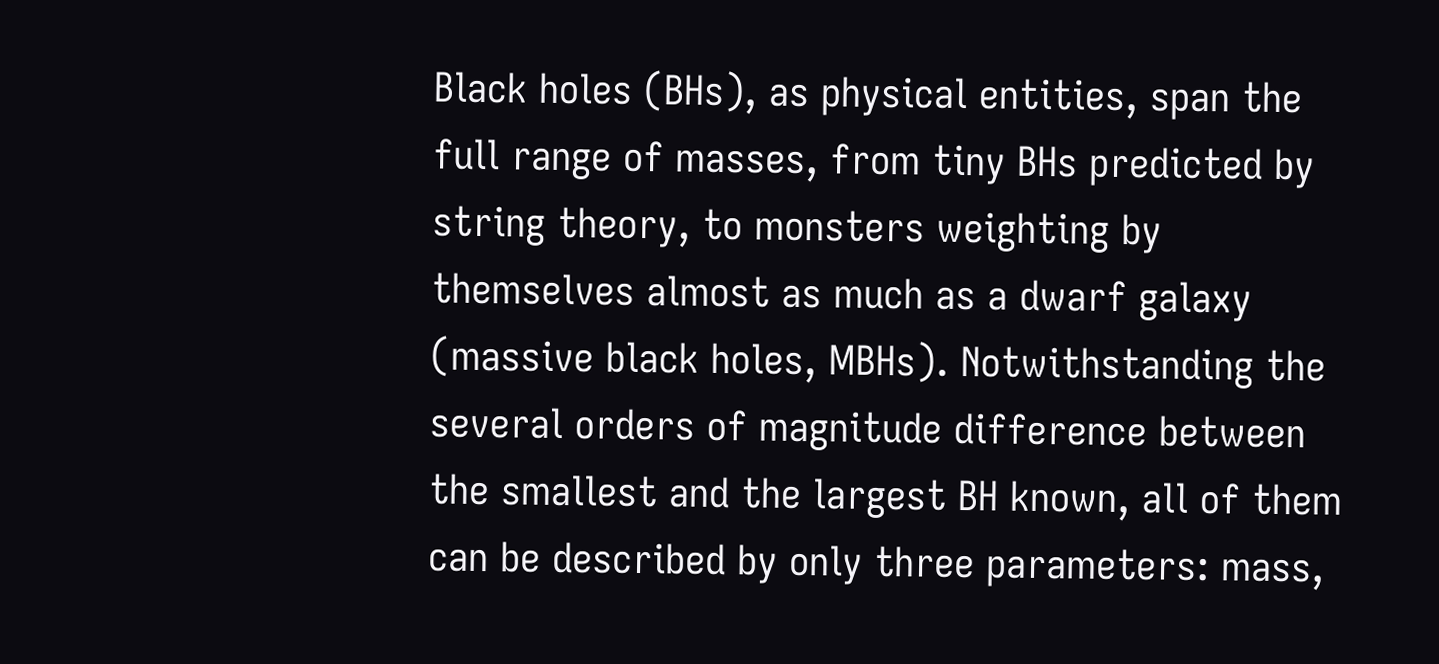Black holes (BHs), as physical entities, span the full range of masses, from tiny BHs predicted by string theory, to monsters weighting by themselves almost as much as a dwarf galaxy (massive black holes, MBHs). Notwithstanding the several orders of magnitude difference between the smallest and the largest BH known, all of them can be described by only three parameters: mass,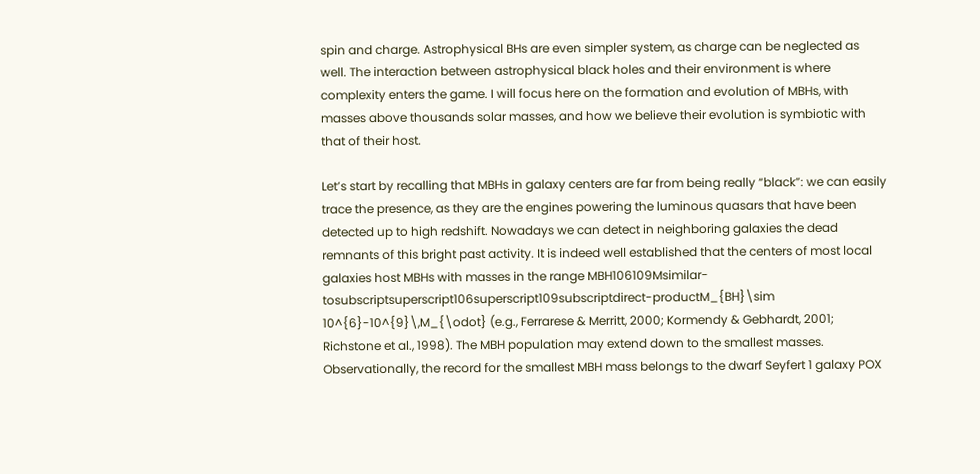spin and charge. Astrophysical BHs are even simpler system, as charge can be neglected as well. The interaction between astrophysical black holes and their environment is where complexity enters the game. I will focus here on the formation and evolution of MBHs, with masses above thousands solar masses, and how we believe their evolution is symbiotic with that of their host.

Let’s start by recalling that MBHs in galaxy centers are far from being really “black”: we can easily trace the presence, as they are the engines powering the luminous quasars that have been detected up to high redshift. Nowadays we can detect in neighboring galaxies the dead remnants of this bright past activity. It is indeed well established that the centers of most local galaxies host MBHs with masses in the range MBH106109Msimilar-tosubscriptsuperscript106superscript109subscriptdirect-productM_{BH}\sim 10^{6}-10^{9}\,M_{\odot} (e.g., Ferrarese & Merritt, 2000; Kormendy & Gebhardt, 2001; Richstone et al., 1998). The MBH population may extend down to the smallest masses. Observationally, the record for the smallest MBH mass belongs to the dwarf Seyfert 1 galaxy POX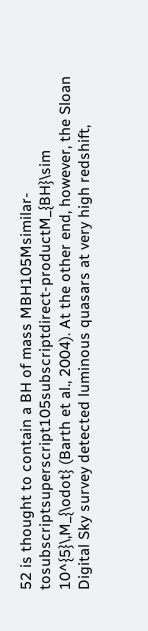52 is thought to contain a BH of mass MBH105Msimilar-tosubscriptsuperscript105subscriptdirect-productM_{BH}\sim 10^{5}\,M_{\odot} (Barth et al., 2004). At the other end, however, the Sloan Digital Sky survey detected luminous quasars at very high redshift,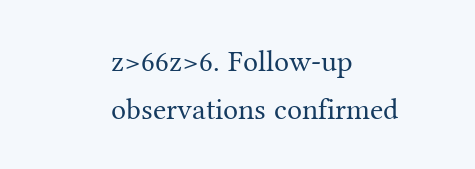z>66z>6. Follow-up observations confirmed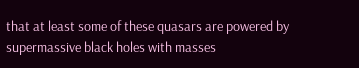that at least some of these quasars are powered by supermassive black holes with masses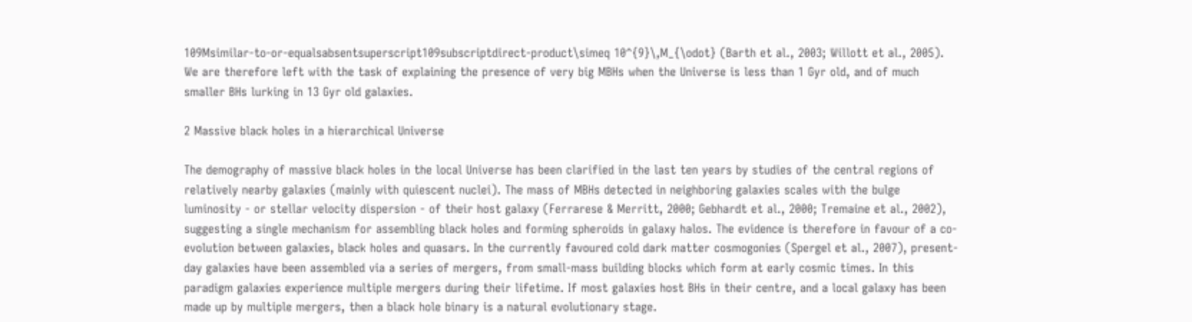109Msimilar-to-or-equalsabsentsuperscript109subscriptdirect-product\simeq 10^{9}\,M_{\odot} (Barth et al., 2003; Willott et al., 2005). We are therefore left with the task of explaining the presence of very big MBHs when the Universe is less than 1 Gyr old, and of much smaller BHs lurking in 13 Gyr old galaxies.

2 Massive black holes in a hierarchical Universe

The demography of massive black holes in the local Universe has been clarified in the last ten years by studies of the central regions of relatively nearby galaxies (mainly with quiescent nuclei). The mass of MBHs detected in neighboring galaxies scales with the bulge luminosity - or stellar velocity dispersion - of their host galaxy (Ferrarese & Merritt, 2000; Gebhardt et al., 2000; Tremaine et al., 2002), suggesting a single mechanism for assembling black holes and forming spheroids in galaxy halos. The evidence is therefore in favour of a co-evolution between galaxies, black holes and quasars. In the currently favoured cold dark matter cosmogonies (Spergel et al., 2007), present-day galaxies have been assembled via a series of mergers, from small-mass building blocks which form at early cosmic times. In this paradigm galaxies experience multiple mergers during their lifetime. If most galaxies host BHs in their centre, and a local galaxy has been made up by multiple mergers, then a black hole binary is a natural evolutionary stage.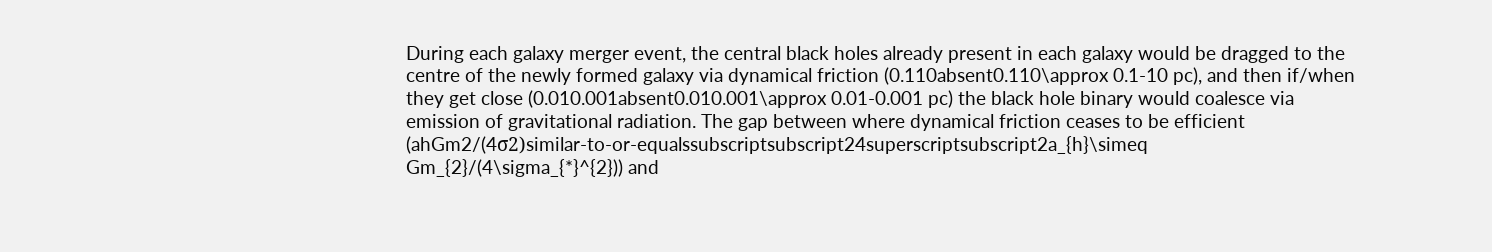During each galaxy merger event, the central black holes already present in each galaxy would be dragged to the centre of the newly formed galaxy via dynamical friction (0.110absent0.110\approx 0.1-10 pc), and then if/when they get close (0.010.001absent0.010.001\approx 0.01-0.001 pc) the black hole binary would coalesce via emission of gravitational radiation. The gap between where dynamical friction ceases to be efficient (ahGm2/(4σ2)similar-to-or-equalssubscriptsubscript24superscriptsubscript2a_{h}\simeq Gm_{2}/(4\sigma_{*}^{2})) and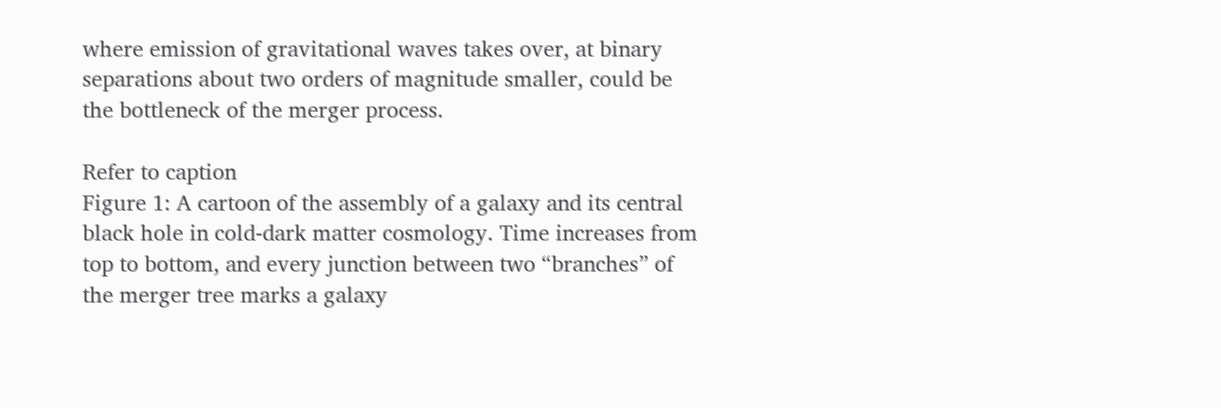where emission of gravitational waves takes over, at binary separations about two orders of magnitude smaller, could be the bottleneck of the merger process.

Refer to caption
Figure 1: A cartoon of the assembly of a galaxy and its central black hole in cold-dark matter cosmology. Time increases from top to bottom, and every junction between two “branches” of the merger tree marks a galaxy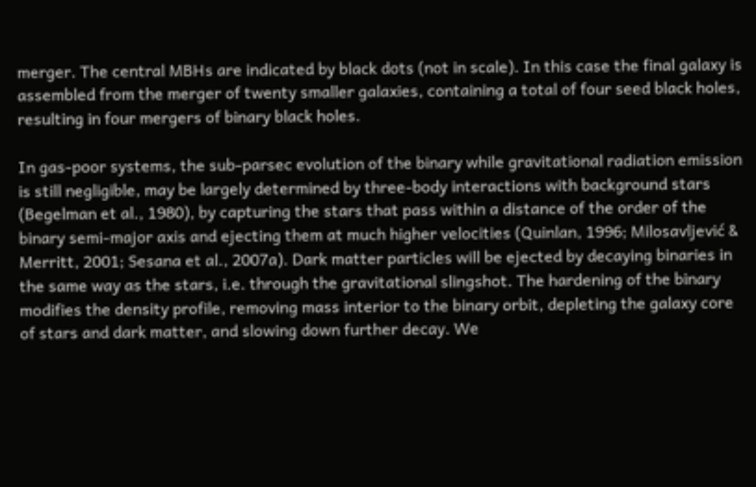merger. The central MBHs are indicated by black dots (not in scale). In this case the final galaxy is assembled from the merger of twenty smaller galaxies, containing a total of four seed black holes, resulting in four mergers of binary black holes.

In gas-poor systems, the sub-parsec evolution of the binary while gravitational radiation emission is still negligible, may be largely determined by three-body interactions with background stars (Begelman et al., 1980), by capturing the stars that pass within a distance of the order of the binary semi-major axis and ejecting them at much higher velocities (Quinlan, 1996; Milosavljević & Merritt, 2001; Sesana et al., 2007a). Dark matter particles will be ejected by decaying binaries in the same way as the stars, i.e. through the gravitational slingshot. The hardening of the binary modifies the density profile, removing mass interior to the binary orbit, depleting the galaxy core of stars and dark matter, and slowing down further decay. We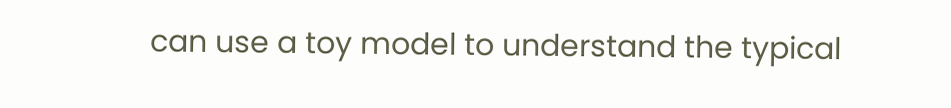can use a toy model to understand the typical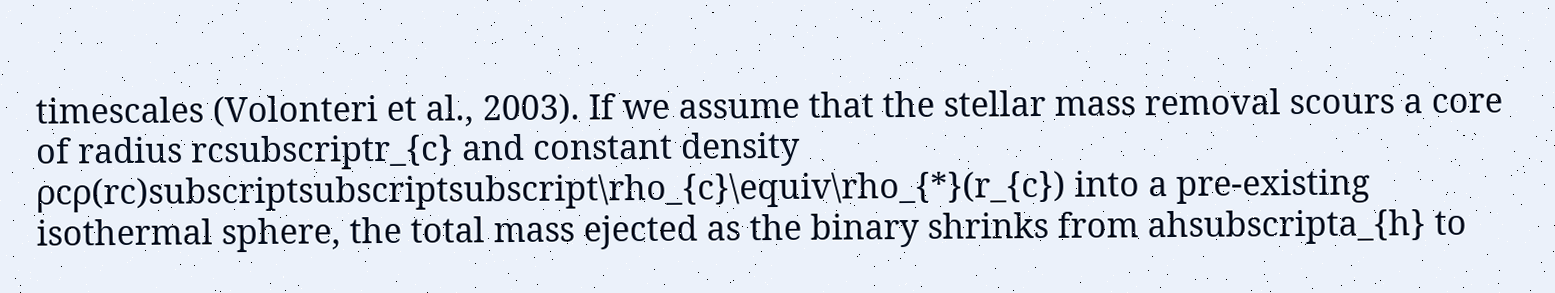timescales (Volonteri et al., 2003). If we assume that the stellar mass removal scours a core of radius rcsubscriptr_{c} and constant density ρcρ(rc)subscriptsubscriptsubscript\rho_{c}\equiv\rho_{*}(r_{c}) into a pre-existing isothermal sphere, the total mass ejected as the binary shrinks from ahsubscripta_{h} to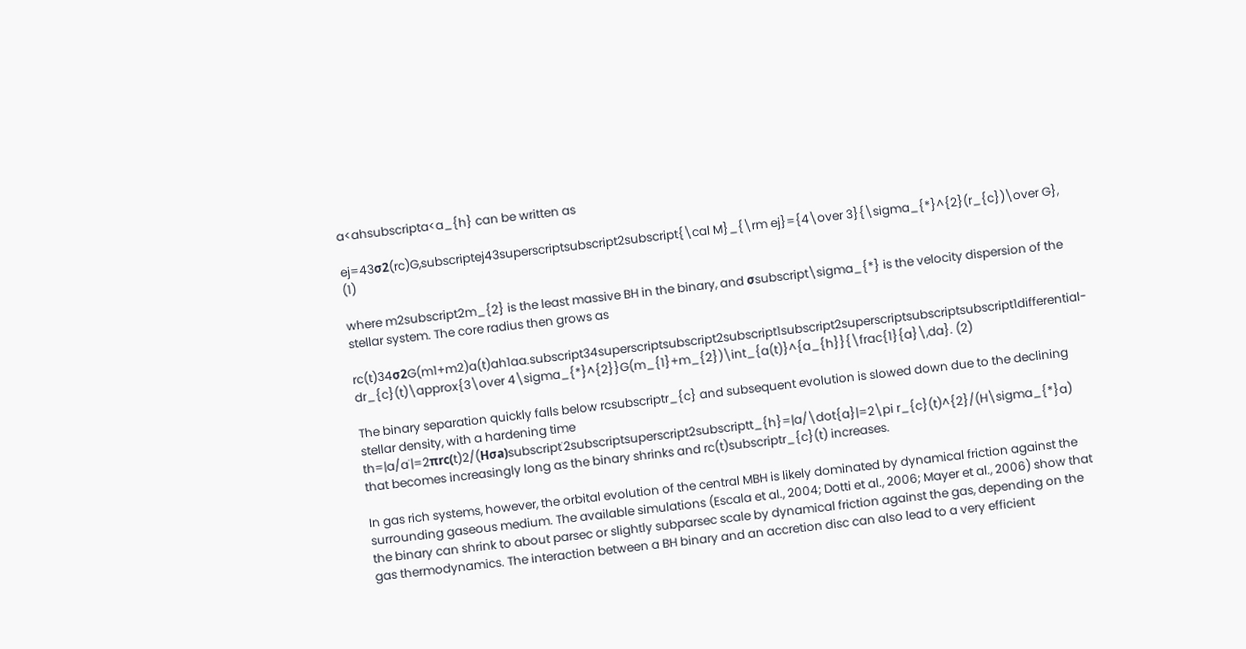a<ahsubscripta<a_{h} can be written as

ej=43σ2(rc)G,subscriptej43superscriptsubscript2subscript{\cal M}_{\rm ej}={4\over 3}{\sigma_{*}^{2}(r_{c})\over G}, (1)

where m2subscript2m_{2} is the least massive BH in the binary, and σsubscript\sigma_{*} is the velocity dispersion of the stellar system. The core radius then grows as

rc(t)34σ2G(m1+m2)a(t)ah1aa.subscript34superscriptsubscript2subscript1subscript2superscriptsubscriptsubscript1differential-dr_{c}(t)\approx{3\over 4\sigma_{*}^{2}}G(m_{1}+m_{2})\int_{a(t)}^{a_{h}}{\frac{1}{a}\,da}. (2)

The binary separation quickly falls below rcsubscriptr_{c} and subsequent evolution is slowed down due to the declining stellar density, with a hardening time th=|a/a˙|=2πrc(t)2/(Hσa)subscript˙2subscriptsuperscript2subscriptt_{h}=|a/\dot{a}|=2\pi r_{c}(t)^{2}/(H\sigma_{*}a) that becomes increasingly long as the binary shrinks and rc(t)subscriptr_{c}(t) increases.

In gas rich systems, however, the orbital evolution of the central MBH is likely dominated by dynamical friction against the surrounding gaseous medium. The available simulations (Escala et al., 2004; Dotti et al., 2006; Mayer et al., 2006) show that the binary can shrink to about parsec or slightly subparsec scale by dynamical friction against the gas, depending on the gas thermodynamics. The interaction between a BH binary and an accretion disc can also lead to a very efficient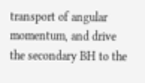transport of angular momentum, and drive the secondary BH to the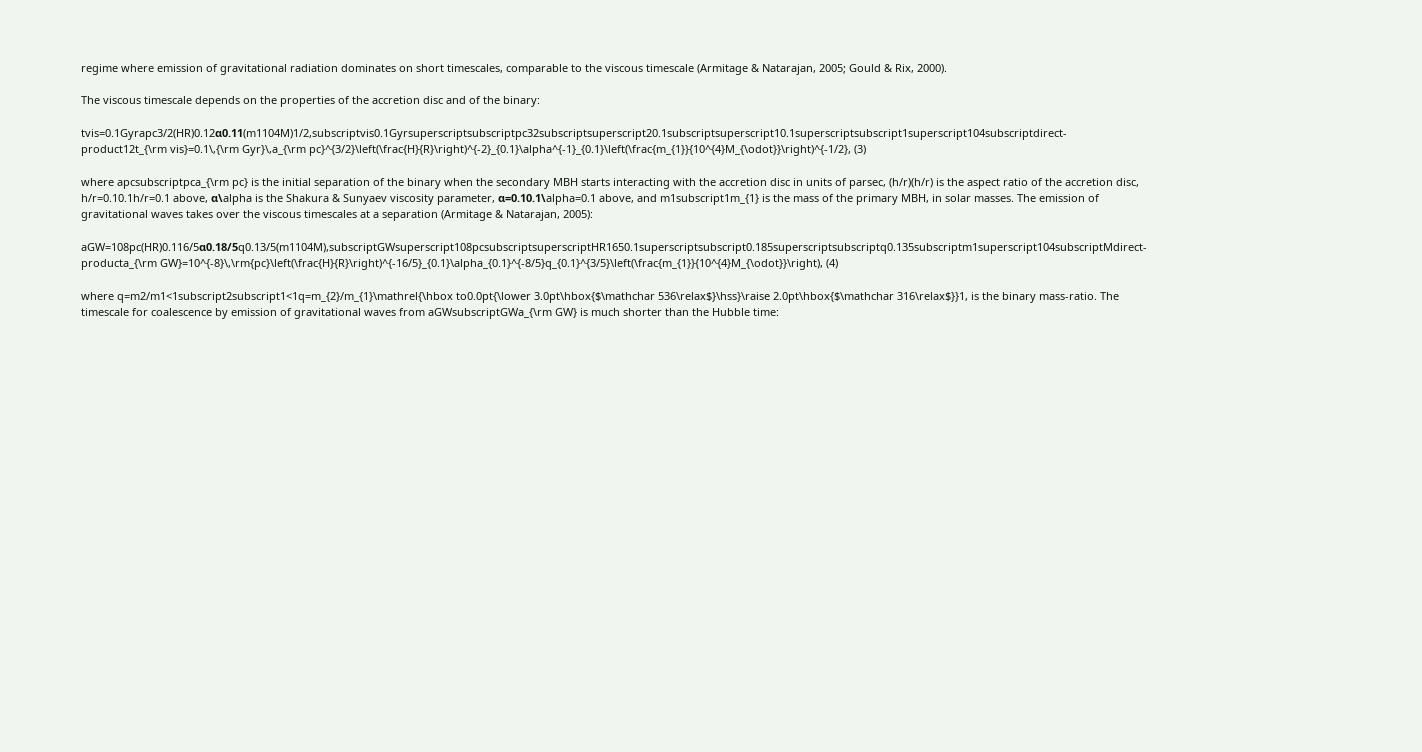regime where emission of gravitational radiation dominates on short timescales, comparable to the viscous timescale (Armitage & Natarajan, 2005; Gould & Rix, 2000).

The viscous timescale depends on the properties of the accretion disc and of the binary:

tvis=0.1Gyrapc3/2(HR)0.12α0.11(m1104M)1/2,subscriptvis0.1Gyrsuperscriptsubscriptpc32subscriptsuperscript20.1subscriptsuperscript10.1superscriptsubscript1superscript104subscriptdirect-product12t_{\rm vis}=0.1\,{\rm Gyr}\,a_{\rm pc}^{3/2}\left(\frac{H}{R}\right)^{-2}_{0.1}\alpha^{-1}_{0.1}\left(\frac{m_{1}}{10^{4}M_{\odot}}\right)^{-1/2}, (3)

where apcsubscriptpca_{\rm pc} is the initial separation of the binary when the secondary MBH starts interacting with the accretion disc in units of parsec, (h/r)(h/r) is the aspect ratio of the accretion disc, h/r=0.10.1h/r=0.1 above, α\alpha is the Shakura & Sunyaev viscosity parameter, α=0.10.1\alpha=0.1 above, and m1subscript1m_{1} is the mass of the primary MBH, in solar masses. The emission of gravitational waves takes over the viscous timescales at a separation (Armitage & Natarajan, 2005):

aGW=108pc(HR)0.116/5α0.18/5q0.13/5(m1104M),subscriptGWsuperscript108pcsubscriptsuperscriptHR1650.1superscriptsubscript0.185superscriptsubscriptq0.135subscriptm1superscript104subscriptMdirect-producta_{\rm GW}=10^{-8}\,\rm{pc}\left(\frac{H}{R}\right)^{-16/5}_{0.1}\alpha_{0.1}^{-8/5}q_{0.1}^{3/5}\left(\frac{m_{1}}{10^{4}M_{\odot}}\right), (4)

where q=m2/m1<1subscript2subscript1<1q=m_{2}/m_{1}\mathrel{\hbox to0.0pt{\lower 3.0pt\hbox{$\mathchar 536\relax$}\hss}\raise 2.0pt\hbox{$\mathchar 316\relax$}}1, is the binary mass-ratio. The timescale for coalescence by emission of gravitational waves from aGWsubscriptGWa_{\rm GW} is much shorter than the Hubble time: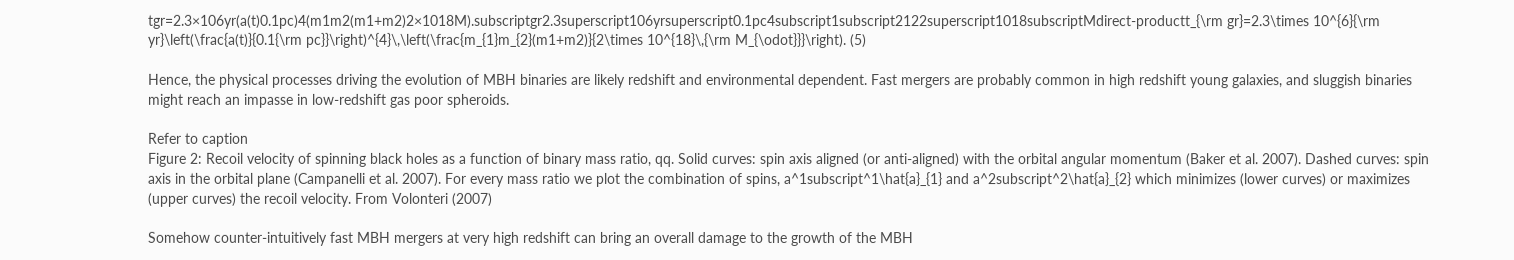tgr=2.3×106yr(a(t)0.1pc)4(m1m2(m1+m2)2×1018M).subscriptgr2.3superscript106yrsuperscript0.1pc4subscript1subscript2122superscript1018subscriptMdirect-productt_{\rm gr}=2.3\times 10^{6}{\rm yr}\left(\frac{a(t)}{0.1{\rm pc}}\right)^{4}\,\left(\frac{m_{1}m_{2}(m1+m2)}{2\times 10^{18}\,{\rm M_{\odot}}}\right). (5)

Hence, the physical processes driving the evolution of MBH binaries are likely redshift and environmental dependent. Fast mergers are probably common in high redshift young galaxies, and sluggish binaries might reach an impasse in low-redshift gas poor spheroids.

Refer to caption
Figure 2: Recoil velocity of spinning black holes as a function of binary mass ratio, qq. Solid curves: spin axis aligned (or anti-aligned) with the orbital angular momentum (Baker et al. 2007). Dashed curves: spin axis in the orbital plane (Campanelli et al. 2007). For every mass ratio we plot the combination of spins, a^1subscript^1\hat{a}_{1} and a^2subscript^2\hat{a}_{2} which minimizes (lower curves) or maximizes (upper curves) the recoil velocity. From Volonteri (2007)

Somehow counter-intuitively fast MBH mergers at very high redshift can bring an overall damage to the growth of the MBH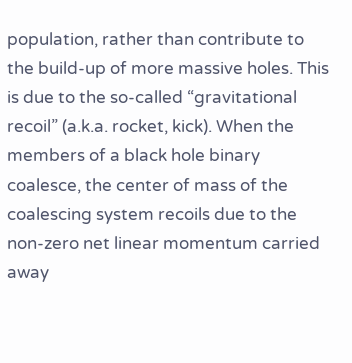population, rather than contribute to the build-up of more massive holes. This is due to the so-called “gravitational recoil” (a.k.a. rocket, kick). When the members of a black hole binary coalesce, the center of mass of the coalescing system recoils due to the non-zero net linear momentum carried away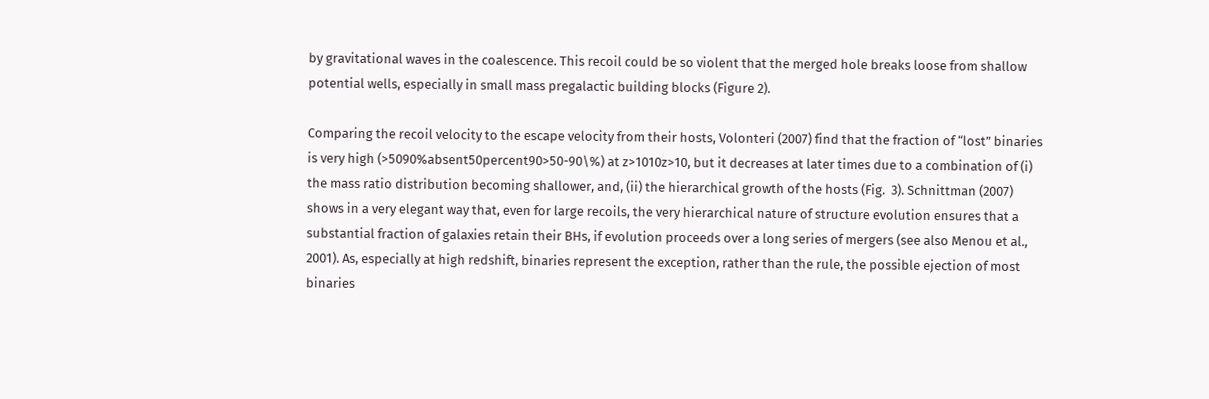by gravitational waves in the coalescence. This recoil could be so violent that the merged hole breaks loose from shallow potential wells, especially in small mass pregalactic building blocks (Figure 2).

Comparing the recoil velocity to the escape velocity from their hosts, Volonteri (2007) find that the fraction of “lost” binaries is very high (>5090%absent50percent90>50-90\%) at z>1010z>10, but it decreases at later times due to a combination of (i) the mass ratio distribution becoming shallower, and, (ii) the hierarchical growth of the hosts (Fig.  3). Schnittman (2007) shows in a very elegant way that, even for large recoils, the very hierarchical nature of structure evolution ensures that a substantial fraction of galaxies retain their BHs, if evolution proceeds over a long series of mergers (see also Menou et al., 2001). As, especially at high redshift, binaries represent the exception, rather than the rule, the possible ejection of most binaries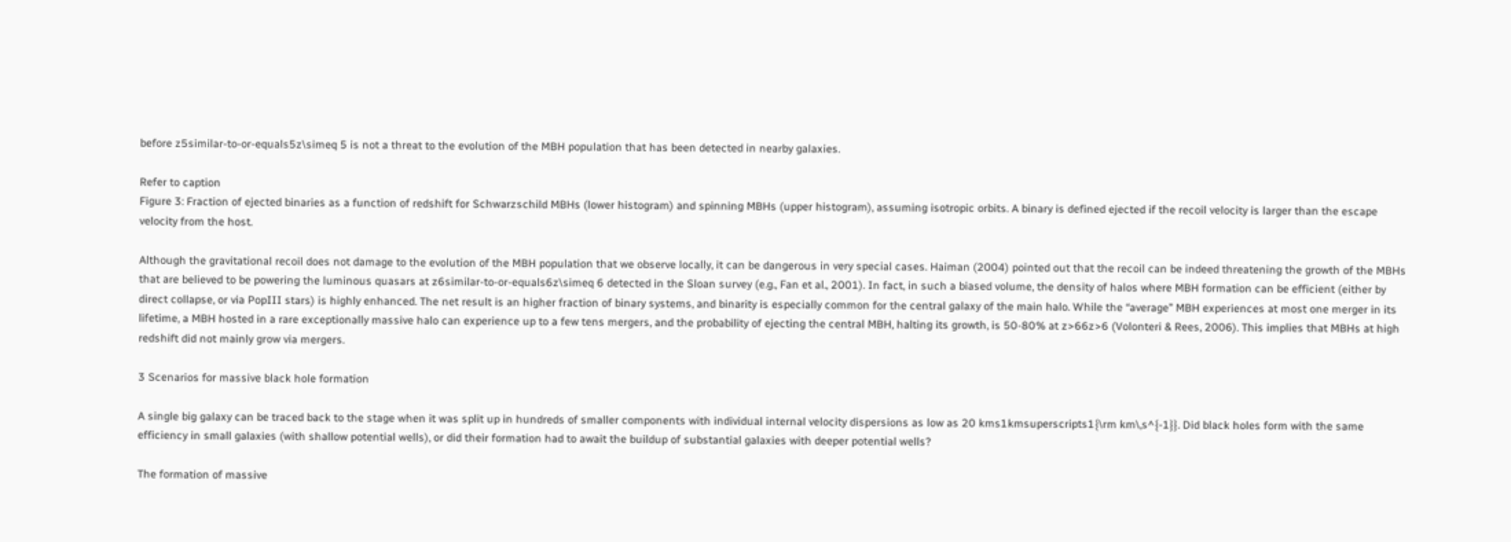before z5similar-to-or-equals5z\simeq 5 is not a threat to the evolution of the MBH population that has been detected in nearby galaxies.

Refer to caption
Figure 3: Fraction of ejected binaries as a function of redshift for Schwarzschild MBHs (lower histogram) and spinning MBHs (upper histogram), assuming isotropic orbits. A binary is defined ejected if the recoil velocity is larger than the escape velocity from the host.

Although the gravitational recoil does not damage to the evolution of the MBH population that we observe locally, it can be dangerous in very special cases. Haiman (2004) pointed out that the recoil can be indeed threatening the growth of the MBHs that are believed to be powering the luminous quasars at z6similar-to-or-equals6z\simeq 6 detected in the Sloan survey (e.g., Fan et al., 2001). In fact, in such a biased volume, the density of halos where MBH formation can be efficient (either by direct collapse, or via PopIII stars) is highly enhanced. The net result is an higher fraction of binary systems, and binarity is especially common for the central galaxy of the main halo. While the “average” MBH experiences at most one merger in its lifetime, a MBH hosted in a rare exceptionally massive halo can experience up to a few tens mergers, and the probability of ejecting the central MBH, halting its growth, is 50-80% at z>66z>6 (Volonteri & Rees, 2006). This implies that MBHs at high redshift did not mainly grow via mergers.

3 Scenarios for massive black hole formation

A single big galaxy can be traced back to the stage when it was split up in hundreds of smaller components with individual internal velocity dispersions as low as 20 kms1kmsuperscripts1{\rm km\,s^{-1}}. Did black holes form with the same efficiency in small galaxies (with shallow potential wells), or did their formation had to await the buildup of substantial galaxies with deeper potential wells?

The formation of massive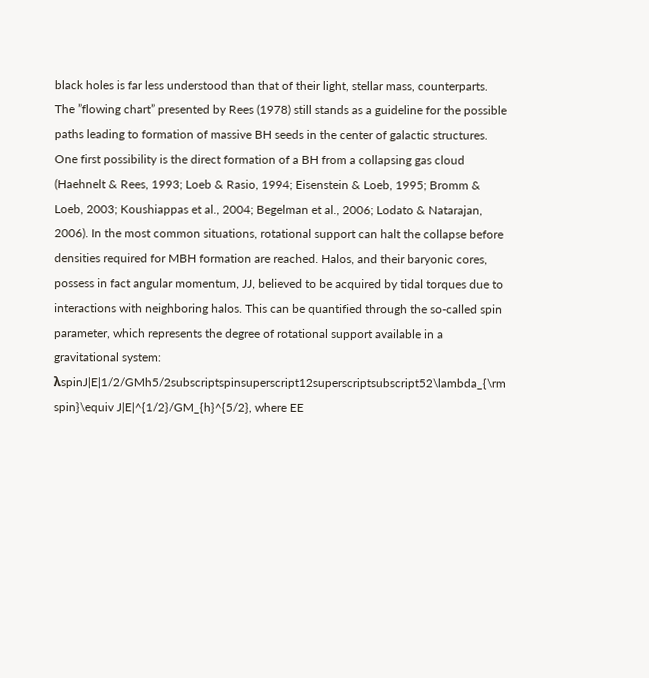black holes is far less understood than that of their light, stellar mass, counterparts. The ”flowing chart” presented by Rees (1978) still stands as a guideline for the possible paths leading to formation of massive BH seeds in the center of galactic structures. One first possibility is the direct formation of a BH from a collapsing gas cloud (Haehnelt & Rees, 1993; Loeb & Rasio, 1994; Eisenstein & Loeb, 1995; Bromm & Loeb, 2003; Koushiappas et al., 2004; Begelman et al., 2006; Lodato & Natarajan, 2006). In the most common situations, rotational support can halt the collapse before densities required for MBH formation are reached. Halos, and their baryonic cores, possess in fact angular momentum, JJ, believed to be acquired by tidal torques due to interactions with neighboring halos. This can be quantified through the so-called spin parameter, which represents the degree of rotational support available in a gravitational system: λspinJ|E|1/2/GMh5/2subscriptspinsuperscript12superscriptsubscript52\lambda_{\rm spin}\equiv J|E|^{1/2}/GM_{h}^{5/2}, where EE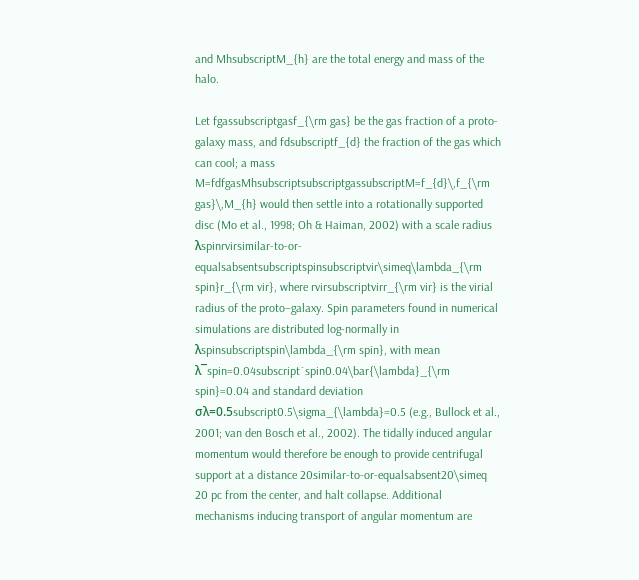and MhsubscriptM_{h} are the total energy and mass of the halo.

Let fgassubscriptgasf_{\rm gas} be the gas fraction of a proto-galaxy mass, and fdsubscriptf_{d} the fraction of the gas which can cool; a mass M=fdfgasMhsubscriptsubscriptgassubscriptM=f_{d}\,f_{\rm gas}\,M_{h} would then settle into a rotationally supported disc (Mo et al., 1998; Oh & Haiman, 2002) with a scale radius λspinrvirsimilar-to-or-equalsabsentsubscriptspinsubscriptvir\simeq\lambda_{\rm spin}r_{\rm vir}, where rvirsubscriptvirr_{\rm vir} is the virial radius of the proto–galaxy. Spin parameters found in numerical simulations are distributed log-normally in λspinsubscriptspin\lambda_{\rm spin}, with mean λ¯spin=0.04subscript¯spin0.04\bar{\lambda}_{\rm spin}=0.04 and standard deviation σλ=0.5subscript0.5\sigma_{\lambda}=0.5 (e.g., Bullock et al., 2001; van den Bosch et al., 2002). The tidally induced angular momentum would therefore be enough to provide centrifugal support at a distance 20similar-to-or-equalsabsent20\simeq 20 pc from the center, and halt collapse. Additional mechanisms inducing transport of angular momentum are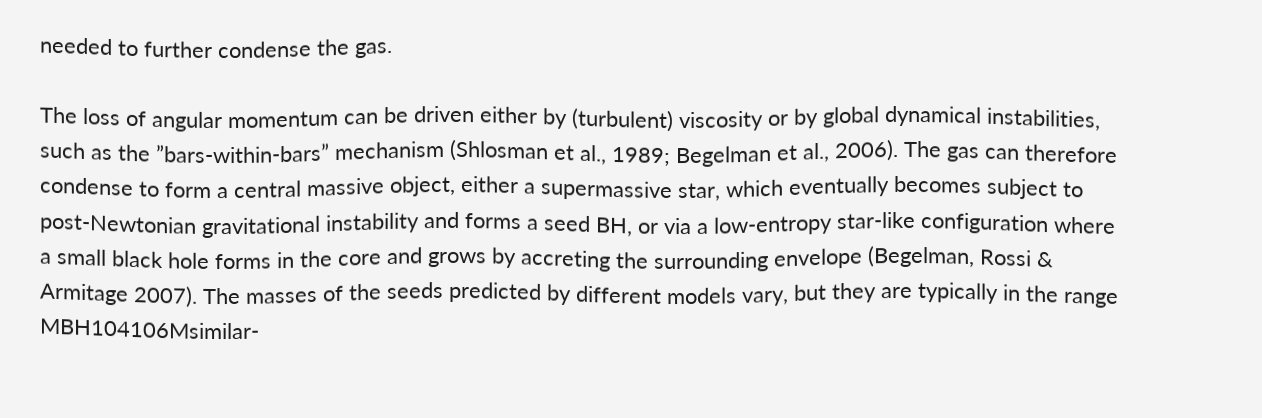needed to further condense the gas.

The loss of angular momentum can be driven either by (turbulent) viscosity or by global dynamical instabilities, such as the ”bars-within-bars” mechanism (Shlosman et al., 1989; Begelman et al., 2006). The gas can therefore condense to form a central massive object, either a supermassive star, which eventually becomes subject to post-Newtonian gravitational instability and forms a seed BH, or via a low-entropy star-like configuration where a small black hole forms in the core and grows by accreting the surrounding envelope (Begelman, Rossi & Armitage 2007). The masses of the seeds predicted by different models vary, but they are typically in the range MBH104106Msimilar-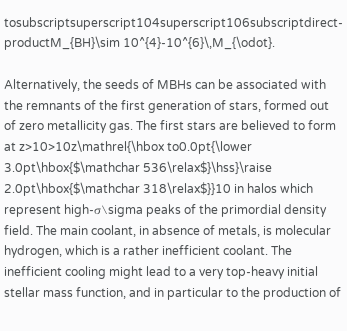tosubscriptsuperscript104superscript106subscriptdirect-productM_{BH}\sim 10^{4}-10^{6}\,M_{\odot}.

Alternatively, the seeds of MBHs can be associated with the remnants of the first generation of stars, formed out of zero metallicity gas. The first stars are believed to form at z>10>10z\mathrel{\hbox to0.0pt{\lower 3.0pt\hbox{$\mathchar 536\relax$}\hss}\raise 2.0pt\hbox{$\mathchar 318\relax$}}10 in halos which represent high-σ\sigma peaks of the primordial density field. The main coolant, in absence of metals, is molecular hydrogen, which is a rather inefficient coolant. The inefficient cooling might lead to a very top-heavy initial stellar mass function, and in particular to the production of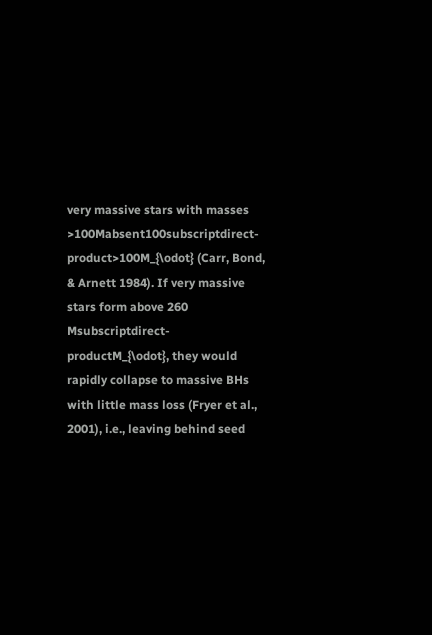very massive stars with masses >100Mabsent100subscriptdirect-product>100M_{\odot} (Carr, Bond, & Arnett 1984). If very massive stars form above 260 Msubscriptdirect-productM_{\odot}, they would rapidly collapse to massive BHs with little mass loss (Fryer et al., 2001), i.e., leaving behind seed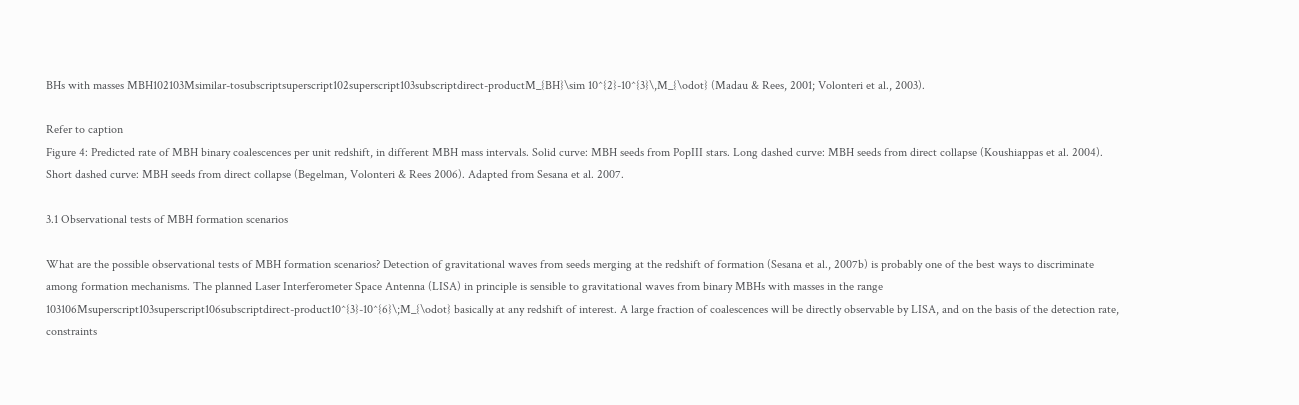BHs with masses MBH102103Msimilar-tosubscriptsuperscript102superscript103subscriptdirect-productM_{BH}\sim 10^{2}-10^{3}\,M_{\odot} (Madau & Rees, 2001; Volonteri et al., 2003).

Refer to caption
Figure 4: Predicted rate of MBH binary coalescences per unit redshift, in different MBH mass intervals. Solid curve: MBH seeds from PopIII stars. Long dashed curve: MBH seeds from direct collapse (Koushiappas et al. 2004). Short dashed curve: MBH seeds from direct collapse (Begelman, Volonteri & Rees 2006). Adapted from Sesana et al. 2007.

3.1 Observational tests of MBH formation scenarios

What are the possible observational tests of MBH formation scenarios? Detection of gravitational waves from seeds merging at the redshift of formation (Sesana et al., 2007b) is probably one of the best ways to discriminate among formation mechanisms. The planned Laser Interferometer Space Antenna (LISA) in principle is sensible to gravitational waves from binary MBHs with masses in the range 103106Msuperscript103superscript106subscriptdirect-product10^{3}-10^{6}\;M_{\odot} basically at any redshift of interest. A large fraction of coalescences will be directly observable by LISA, and on the basis of the detection rate, constraints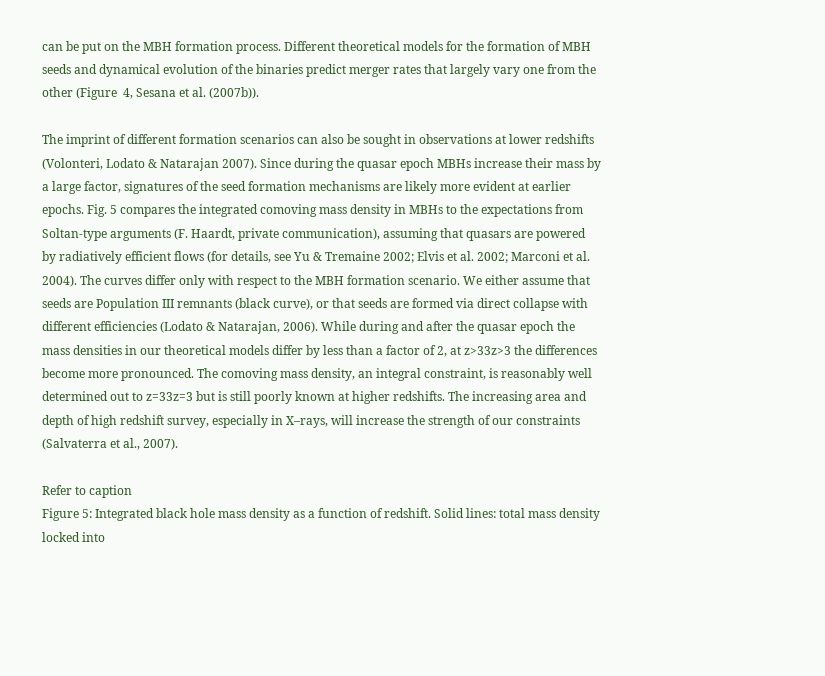can be put on the MBH formation process. Different theoretical models for the formation of MBH seeds and dynamical evolution of the binaries predict merger rates that largely vary one from the other (Figure  4, Sesana et al. (2007b)).

The imprint of different formation scenarios can also be sought in observations at lower redshifts (Volonteri, Lodato & Natarajan 2007). Since during the quasar epoch MBHs increase their mass by a large factor, signatures of the seed formation mechanisms are likely more evident at earlier epochs. Fig. 5 compares the integrated comoving mass density in MBHs to the expectations from Soltan-type arguments (F. Haardt, private communication), assuming that quasars are powered by radiatively efficient flows (for details, see Yu & Tremaine 2002; Elvis et al. 2002; Marconi et al. 2004). The curves differ only with respect to the MBH formation scenario. We either assume that seeds are Population III remnants (black curve), or that seeds are formed via direct collapse with different efficiencies (Lodato & Natarajan, 2006). While during and after the quasar epoch the mass densities in our theoretical models differ by less than a factor of 2, at z>33z>3 the differences become more pronounced. The comoving mass density, an integral constraint, is reasonably well determined out to z=33z=3 but is still poorly known at higher redshifts. The increasing area and depth of high redshift survey, especially in X–rays, will increase the strength of our constraints (Salvaterra et al., 2007).

Refer to caption
Figure 5: Integrated black hole mass density as a function of redshift. Solid lines: total mass density locked into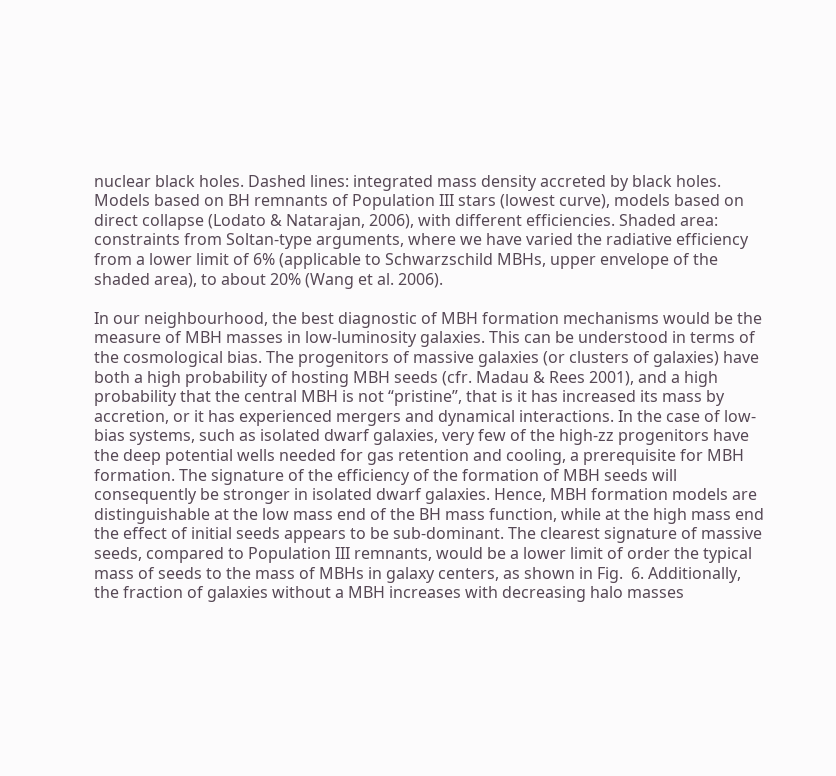nuclear black holes. Dashed lines: integrated mass density accreted by black holes. Models based on BH remnants of Population III stars (lowest curve), models based on direct collapse (Lodato & Natarajan, 2006), with different efficiencies. Shaded area: constraints from Soltan-type arguments, where we have varied the radiative efficiency from a lower limit of 6% (applicable to Schwarzschild MBHs, upper envelope of the shaded area), to about 20% (Wang et al. 2006).

In our neighbourhood, the best diagnostic of MBH formation mechanisms would be the measure of MBH masses in low-luminosity galaxies. This can be understood in terms of the cosmological bias. The progenitors of massive galaxies (or clusters of galaxies) have both a high probability of hosting MBH seeds (cfr. Madau & Rees 2001), and a high probability that the central MBH is not “pristine”, that is it has increased its mass by accretion, or it has experienced mergers and dynamical interactions. In the case of low-bias systems, such as isolated dwarf galaxies, very few of the high-zz progenitors have the deep potential wells needed for gas retention and cooling, a prerequisite for MBH formation. The signature of the efficiency of the formation of MBH seeds will consequently be stronger in isolated dwarf galaxies. Hence, MBH formation models are distinguishable at the low mass end of the BH mass function, while at the high mass end the effect of initial seeds appears to be sub-dominant. The clearest signature of massive seeds, compared to Population III remnants, would be a lower limit of order the typical mass of seeds to the mass of MBHs in galaxy centers, as shown in Fig.  6. Additionally, the fraction of galaxies without a MBH increases with decreasing halo masses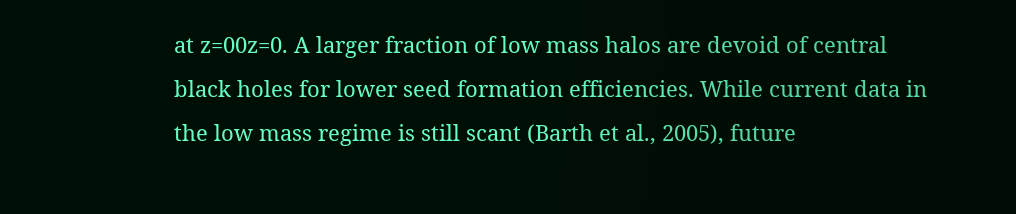at z=00z=0. A larger fraction of low mass halos are devoid of central black holes for lower seed formation efficiencies. While current data in the low mass regime is still scant (Barth et al., 2005), future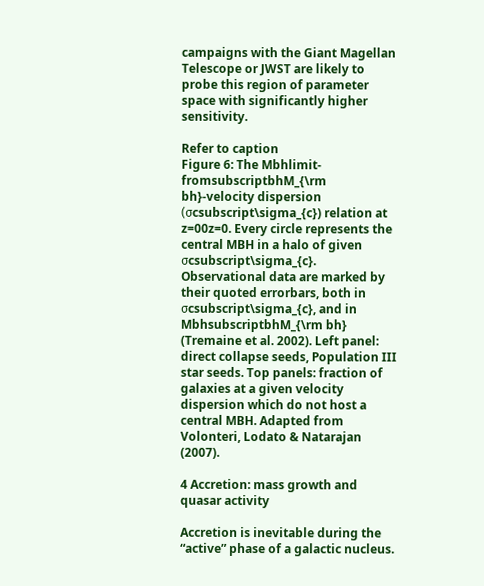campaigns with the Giant Magellan Telescope or JWST are likely to probe this region of parameter space with significantly higher sensitivity.

Refer to caption
Figure 6: The Mbhlimit-fromsubscriptbhM_{\rm bh}-velocity dispersion (σcsubscript\sigma_{c}) relation at z=00z=0. Every circle represents the central MBH in a halo of given σcsubscript\sigma_{c}. Observational data are marked by their quoted errorbars, both in σcsubscript\sigma_{c}, and in MbhsubscriptbhM_{\rm bh} (Tremaine et al. 2002). Left panel: direct collapse seeds, Population III star seeds. Top panels: fraction of galaxies at a given velocity dispersion which do not host a central MBH. Adapted from Volonteri, Lodato & Natarajan (2007).

4 Accretion: mass growth and quasar activity

Accretion is inevitable during the “active” phase of a galactic nucleus.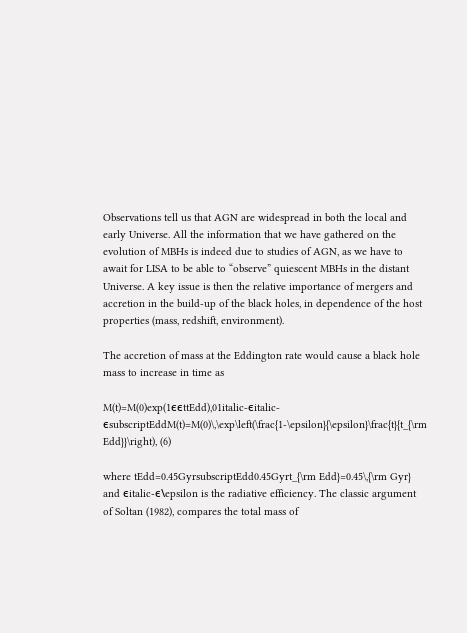Observations tell us that AGN are widespread in both the local and early Universe. All the information that we have gathered on the evolution of MBHs is indeed due to studies of AGN, as we have to await for LISA to be able to “observe” quiescent MBHs in the distant Universe. A key issue is then the relative importance of mergers and accretion in the build-up of the black holes, in dependence of the host properties (mass, redshift, environment).

The accretion of mass at the Eddington rate would cause a black hole mass to increase in time as

M(t)=M(0)exp(1ϵϵttEdd),01italic-ϵitalic-ϵsubscriptEddM(t)=M(0)\,\exp\left(\frac{1-\epsilon}{\epsilon}\frac{t}{t_{\rm Edd}}\right), (6)

where tEdd=0.45GyrsubscriptEdd0.45Gyrt_{\rm Edd}=0.45\,{\rm Gyr} and ϵitalic-ϵ\epsilon is the radiative efficiency. The classic argument of Soltan (1982), compares the total mass of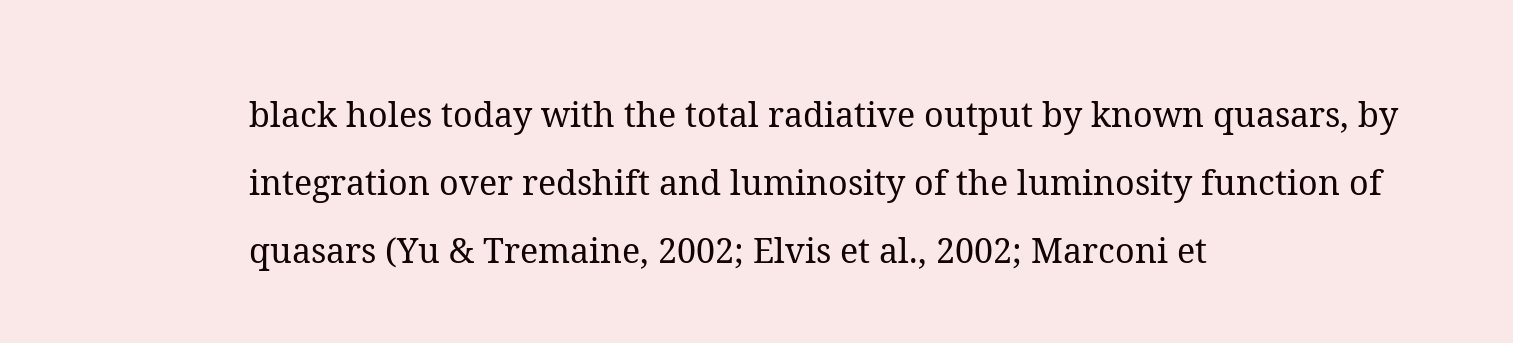black holes today with the total radiative output by known quasars, by integration over redshift and luminosity of the luminosity function of quasars (Yu & Tremaine, 2002; Elvis et al., 2002; Marconi et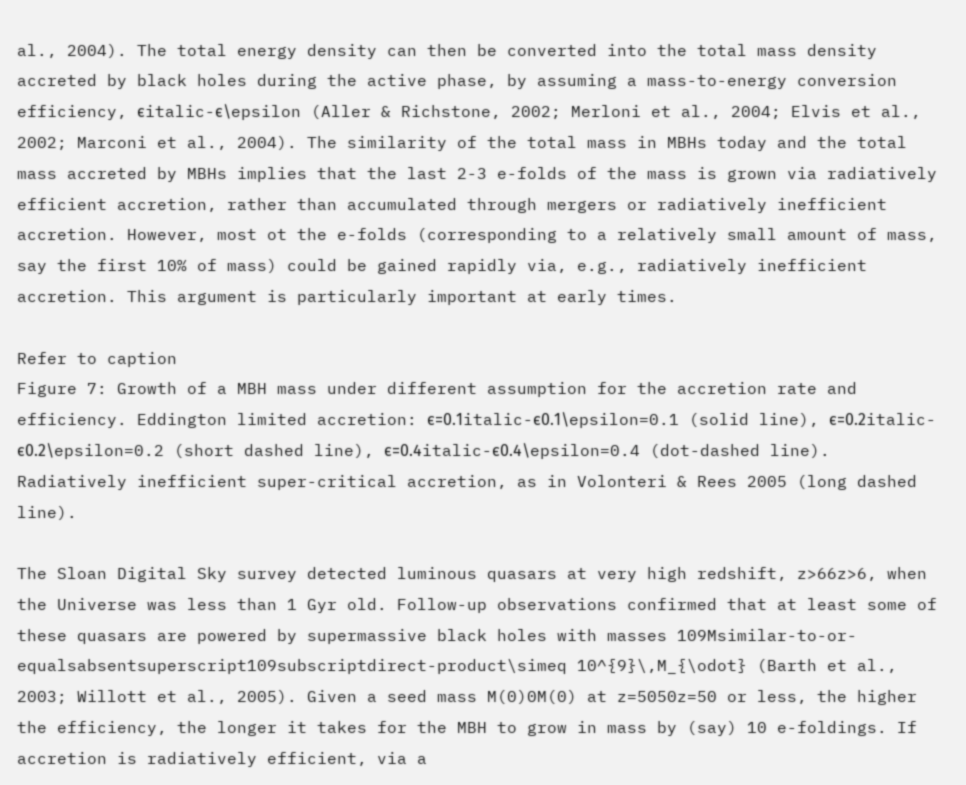al., 2004). The total energy density can then be converted into the total mass density accreted by black holes during the active phase, by assuming a mass-to-energy conversion efficiency, ϵitalic-ϵ\epsilon (Aller & Richstone, 2002; Merloni et al., 2004; Elvis et al., 2002; Marconi et al., 2004). The similarity of the total mass in MBHs today and the total mass accreted by MBHs implies that the last 2-3 e-folds of the mass is grown via radiatively efficient accretion, rather than accumulated through mergers or radiatively inefficient accretion. However, most ot the e-folds (corresponding to a relatively small amount of mass, say the first 10% of mass) could be gained rapidly via, e.g., radiatively inefficient accretion. This argument is particularly important at early times.

Refer to caption
Figure 7: Growth of a MBH mass under different assumption for the accretion rate and efficiency. Eddington limited accretion: ϵ=0.1italic-ϵ0.1\epsilon=0.1 (solid line), ϵ=0.2italic-ϵ0.2\epsilon=0.2 (short dashed line), ϵ=0.4italic-ϵ0.4\epsilon=0.4 (dot-dashed line). Radiatively inefficient super-critical accretion, as in Volonteri & Rees 2005 (long dashed line).

The Sloan Digital Sky survey detected luminous quasars at very high redshift, z>66z>6, when the Universe was less than 1 Gyr old. Follow-up observations confirmed that at least some of these quasars are powered by supermassive black holes with masses 109Msimilar-to-or-equalsabsentsuperscript109subscriptdirect-product\simeq 10^{9}\,M_{\odot} (Barth et al., 2003; Willott et al., 2005). Given a seed mass M(0)0M(0) at z=5050z=50 or less, the higher the efficiency, the longer it takes for the MBH to grow in mass by (say) 10 e-foldings. If accretion is radiatively efficient, via a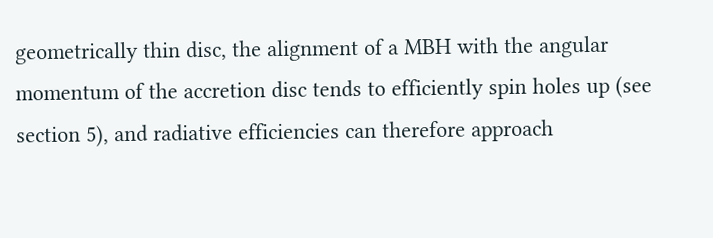geometrically thin disc, the alignment of a MBH with the angular momentum of the accretion disc tends to efficiently spin holes up (see section 5), and radiative efficiencies can therefore approach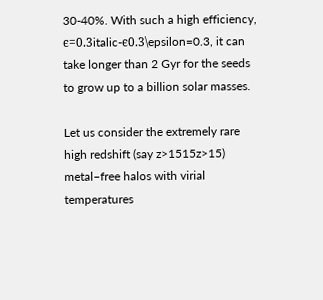30-40%. With such a high efficiency, ϵ=0.3italic-ϵ0.3\epsilon=0.3, it can take longer than 2 Gyr for the seeds to grow up to a billion solar masses.

Let us consider the extremely rare high redshift (say z>1515z>15) metal–free halos with virial temperatures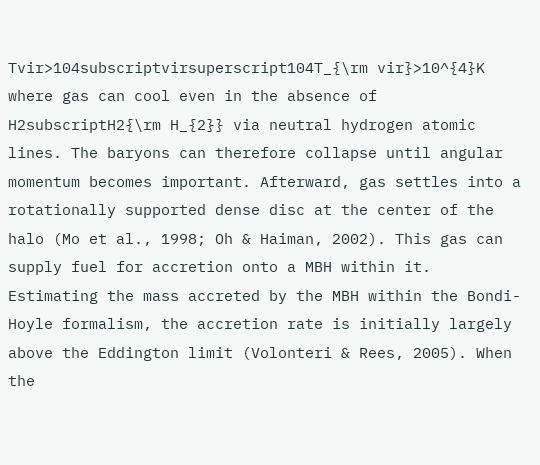Tvir>104subscriptvirsuperscript104T_{\rm vir}>10^{4}K where gas can cool even in the absence of H2subscriptH2{\rm H_{2}} via neutral hydrogen atomic lines. The baryons can therefore collapse until angular momentum becomes important. Afterward, gas settles into a rotationally supported dense disc at the center of the halo (Mo et al., 1998; Oh & Haiman, 2002). This gas can supply fuel for accretion onto a MBH within it. Estimating the mass accreted by the MBH within the Bondi-Hoyle formalism, the accretion rate is initially largely above the Eddington limit (Volonteri & Rees, 2005). When the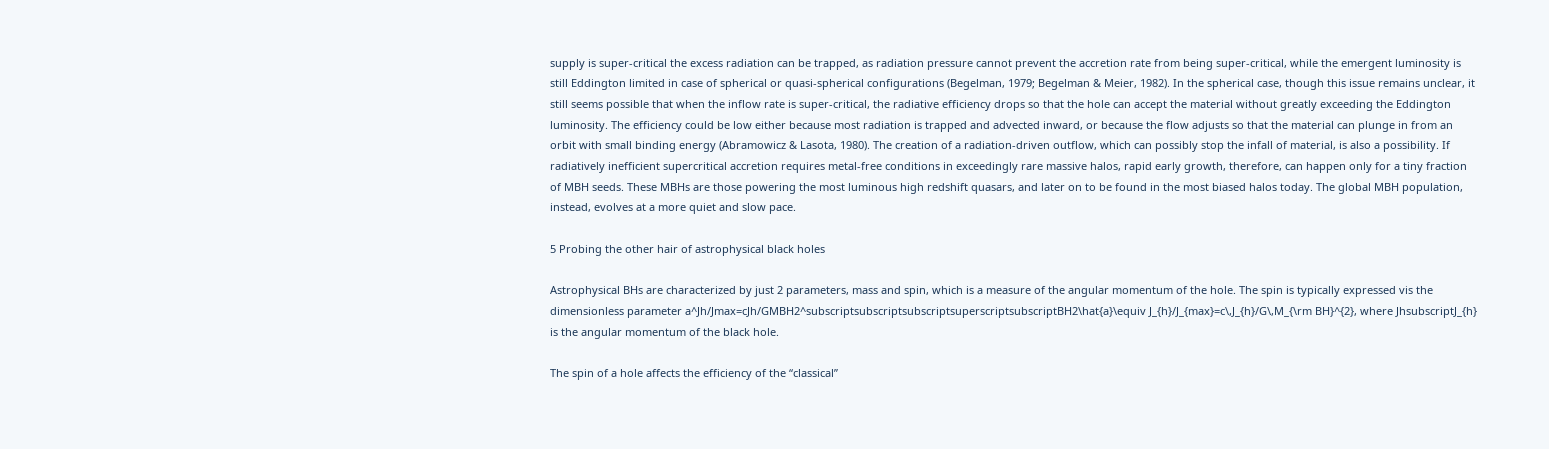supply is super-critical the excess radiation can be trapped, as radiation pressure cannot prevent the accretion rate from being super-critical, while the emergent luminosity is still Eddington limited in case of spherical or quasi-spherical configurations (Begelman, 1979; Begelman & Meier, 1982). In the spherical case, though this issue remains unclear, it still seems possible that when the inflow rate is super-critical, the radiative efficiency drops so that the hole can accept the material without greatly exceeding the Eddington luminosity. The efficiency could be low either because most radiation is trapped and advected inward, or because the flow adjusts so that the material can plunge in from an orbit with small binding energy (Abramowicz & Lasota, 1980). The creation of a radiation-driven outflow, which can possibly stop the infall of material, is also a possibility. If radiatively inefficient supercritical accretion requires metal-free conditions in exceedingly rare massive halos, rapid early growth, therefore, can happen only for a tiny fraction of MBH seeds. These MBHs are those powering the most luminous high redshift quasars, and later on to be found in the most biased halos today. The global MBH population, instead, evolves at a more quiet and slow pace.

5 Probing the other hair of astrophysical black holes

Astrophysical BHs are characterized by just 2 parameters, mass and spin, which is a measure of the angular momentum of the hole. The spin is typically expressed vis the dimensionless parameter a^Jh/Jmax=cJh/GMBH2^subscriptsubscriptsubscriptsuperscriptsubscriptBH2\hat{a}\equiv J_{h}/J_{max}=c\,J_{h}/G\,M_{\rm BH}^{2}, where JhsubscriptJ_{h} is the angular momentum of the black hole.

The spin of a hole affects the efficiency of the “classical”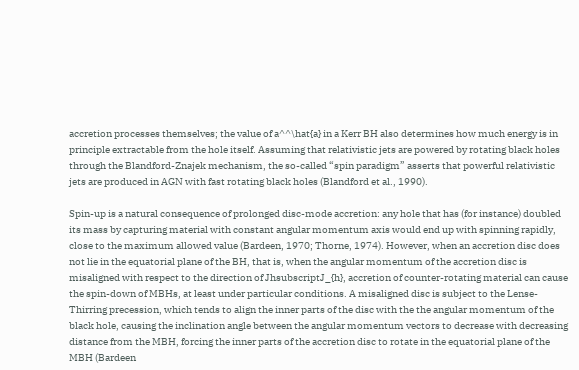accretion processes themselves; the value of a^^\hat{a} in a Kerr BH also determines how much energy is in principle extractable from the hole itself. Assuming that relativistic jets are powered by rotating black holes through the Blandford-Znajek mechanism, the so-called “spin paradigm” asserts that powerful relativistic jets are produced in AGN with fast rotating black holes (Blandford et al., 1990).

Spin-up is a natural consequence of prolonged disc-mode accretion: any hole that has (for instance) doubled its mass by capturing material with constant angular momentum axis would end up with spinning rapidly, close to the maximum allowed value (Bardeen, 1970; Thorne, 1974). However, when an accretion disc does not lie in the equatorial plane of the BH, that is, when the angular momentum of the accretion disc is misaligned with respect to the direction of JhsubscriptJ_{h}, accretion of counter-rotating material can cause the spin-down of MBHs, at least under particular conditions. A misaligned disc is subject to the Lense-Thirring precession, which tends to align the inner parts of the disc with the the angular momentum of the black hole, causing the inclination angle between the angular momentum vectors to decrease with decreasing distance from the MBH, forcing the inner parts of the accretion disc to rotate in the equatorial plane of the MBH (Bardeen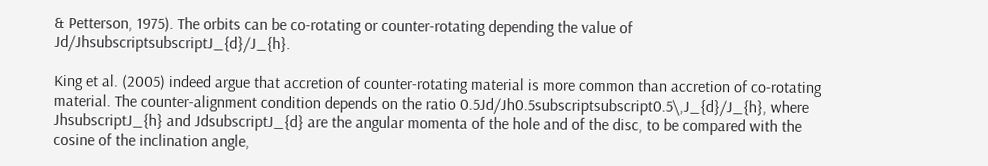& Petterson, 1975). The orbits can be co-rotating or counter-rotating depending the value of Jd/JhsubscriptsubscriptJ_{d}/J_{h}.

King et al. (2005) indeed argue that accretion of counter-rotating material is more common than accretion of co-rotating material. The counter-alignment condition depends on the ratio 0.5Jd/Jh0.5subscriptsubscript0.5\,J_{d}/J_{h}, where JhsubscriptJ_{h} and JdsubscriptJ_{d} are the angular momenta of the hole and of the disc, to be compared with the cosine of the inclination angle,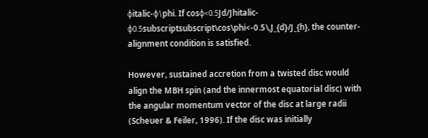ϕitalic-ϕ\phi. If cosϕ<0.5Jd/Jhitalic-ϕ0.5subscriptsubscript\cos\phi<-0.5\,J_{d}/J_{h}, the counter-alignment condition is satisfied.

However, sustained accretion from a twisted disc would align the MBH spin (and the innermost equatorial disc) with the angular momentum vector of the disc at large radii (Scheuer & Feiler, 1996). If the disc was initially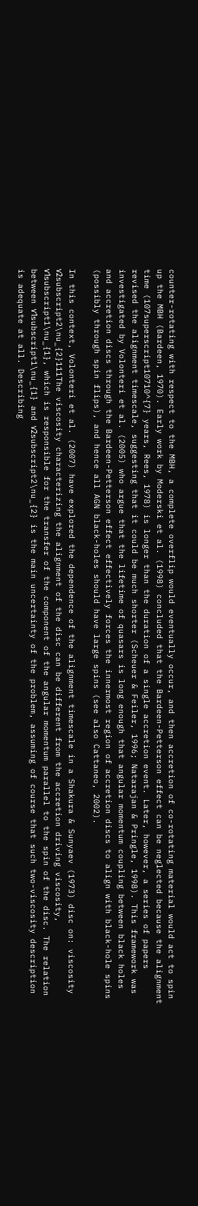counter-rotating with respect to the MBH, a complete overflip would eventually occur, and then accretion of co-rotating material would act to spin up the MBH (Bardeen, 1970). Early work by Moderski et al. (1998) concluded that the Bardeen-Petterson effect can be neglected because the alignment time (107superscript10710^{7} years, Rees, 1978) is longer than the duration of a single accretion event. Later, however, a series of papers revised the alignment timescale, suggesting that it could be much shorter (Scheuer & Feiler, 1996; Natarajan & Pringle, 1998). This framework was investigated by Volonteri et al. (2005) who argue that the lifetime of quasars is long enough that angular momentum coupling between black holes and accretion discs through the Bardeen-Petterson effect effectively forces the innermost region of accretion discs to align with black-hole spins (possibly through spin flips), and hence all AGN black-holes should have large spins (see also Cattaneo, 2002).

In this context, Volonteri et al. (2007) have explored the dependence of the alignment timescale in a Shakura & Sunyaev (1973) disc on: viscosity ν2subscript2\nu_{2}111The viscosity characterizing the alignment of the disc can be different from the accretion driving viscosity, ν1subscript1\nu_{1}, which is responsible for the transfer of the component of the angular momentum parallel to the spin of the disc. The relation between ν1subscript1\nu_{1} and ν2subscript2\nu_{2} is the main uncertainty of the problem, assuming of course that such two-viscosity description is adequate at all. Describing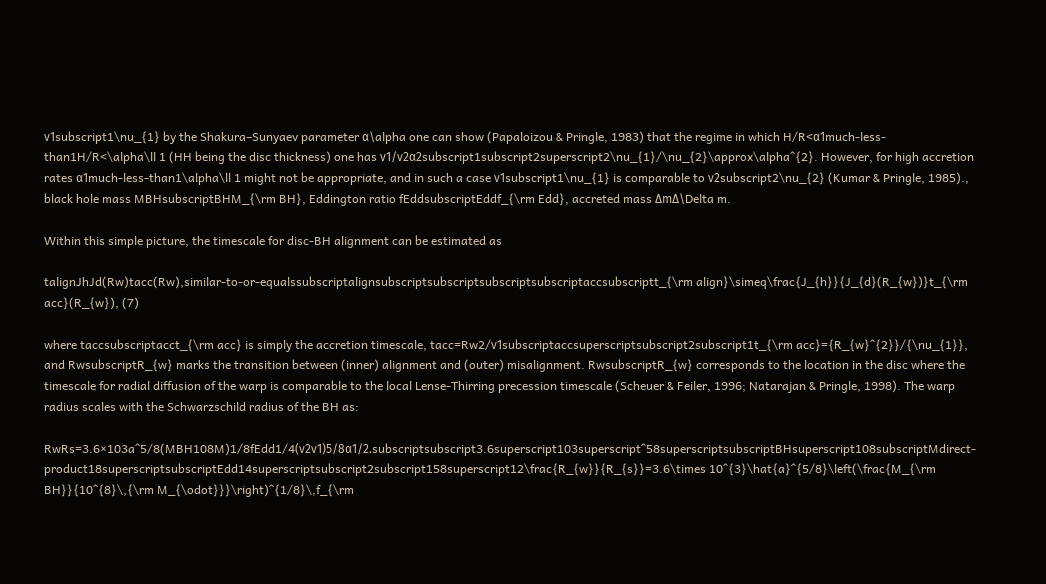ν1subscript1\nu_{1} by the Shakura–Sunyaev parameter α\alpha one can show (Papaloizou & Pringle, 1983) that the regime in which H/R<α1much-less-than1H/R<\alpha\ll 1 (HH being the disc thickness) one has ν1/ν2α2subscript1subscript2superscript2\nu_{1}/\nu_{2}\approx\alpha^{2}. However, for high accretion rates α1much-less-than1\alpha\ll 1 might not be appropriate, and in such a case ν1subscript1\nu_{1} is comparable to ν2subscript2\nu_{2} (Kumar & Pringle, 1985)., black hole mass MBHsubscriptBHM_{\rm BH}, Eddington ratio fEddsubscriptEddf_{\rm Edd}, accreted mass ΔmΔ\Delta m.

Within this simple picture, the timescale for disc-BH alignment can be estimated as

talignJhJd(Rw)tacc(Rw),similar-to-or-equalssubscriptalignsubscriptsubscriptsubscriptsubscriptaccsubscriptt_{\rm align}\simeq\frac{J_{h}}{J_{d}(R_{w})}t_{\rm acc}(R_{w}), (7)

where taccsubscriptacct_{\rm acc} is simply the accretion timescale, tacc=Rw2/ν1subscriptaccsuperscriptsubscript2subscript1t_{\rm acc}={R_{w}^{2}}/{\nu_{1}}, and RwsubscriptR_{w} marks the transition between (inner) alignment and (outer) misalignment. RwsubscriptR_{w} corresponds to the location in the disc where the timescale for radial diffusion of the warp is comparable to the local Lense-Thirring precession timescale (Scheuer & Feiler, 1996; Natarajan & Pringle, 1998). The warp radius scales with the Schwarzschild radius of the BH as:

RwRs=3.6×103a^5/8(MBH108M)1/8fEdd1/4(ν2ν1)5/8α1/2.subscriptsubscript3.6superscript103superscript^58superscriptsubscriptBHsuperscript108subscriptMdirect-product18superscriptsubscriptEdd14superscriptsubscript2subscript158superscript12\frac{R_{w}}{R_{s}}=3.6\times 10^{3}\hat{a}^{5/8}\left(\frac{M_{\rm BH}}{10^{8}\,{\rm M_{\odot}}}\right)^{1/8}\,f_{\rm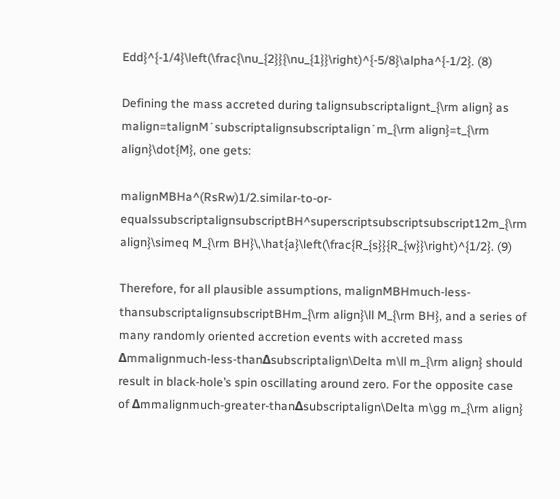Edd}^{-1/4}\left(\frac{\nu_{2}}{\nu_{1}}\right)^{-5/8}\alpha^{-1/2}. (8)

Defining the mass accreted during talignsubscriptalignt_{\rm align} as malign=talignM˙subscriptalignsubscriptalign˙m_{\rm align}=t_{\rm align}\dot{M}, one gets:

malignMBHa^(RsRw)1/2.similar-to-or-equalssubscriptalignsubscriptBH^superscriptsubscriptsubscript12m_{\rm align}\simeq M_{\rm BH}\,\hat{a}\left(\frac{R_{s}}{R_{w}}\right)^{1/2}. (9)

Therefore, for all plausible assumptions, malignMBHmuch-less-thansubscriptalignsubscriptBHm_{\rm align}\ll M_{\rm BH}, and a series of many randomly oriented accretion events with accreted mass Δmmalignmuch-less-thanΔsubscriptalign\Delta m\ll m_{\rm align} should result in black-hole’s spin oscillating around zero. For the opposite case of Δmmalignmuch-greater-thanΔsubscriptalign\Delta m\gg m_{\rm align}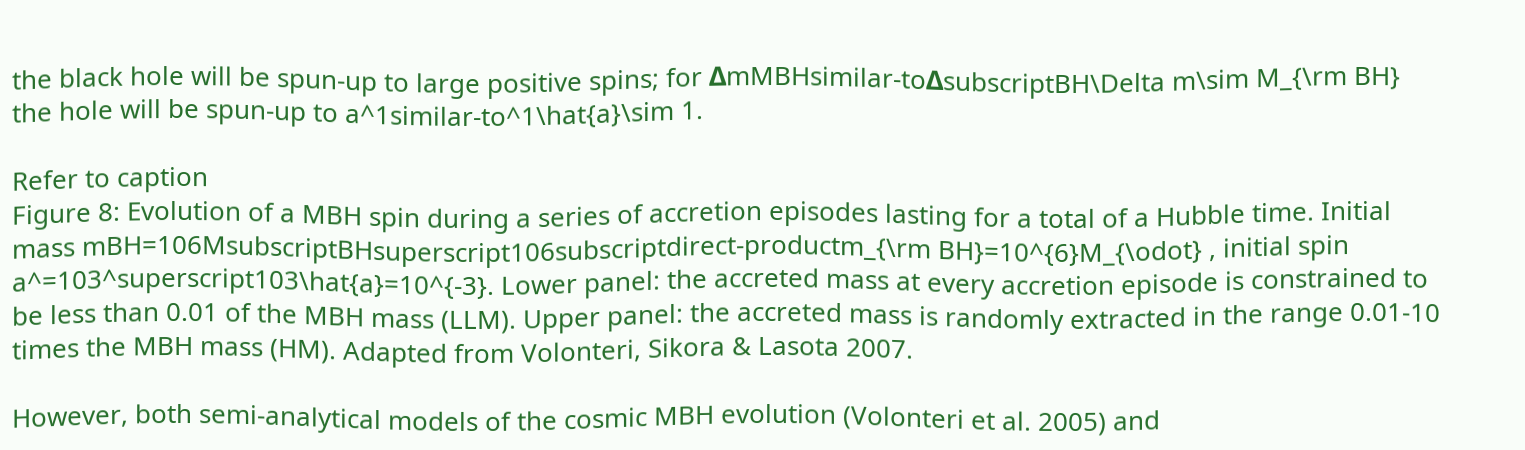the black hole will be spun-up to large positive spins; for ΔmMBHsimilar-toΔsubscriptBH\Delta m\sim M_{\rm BH} the hole will be spun-up to a^1similar-to^1\hat{a}\sim 1.

Refer to caption
Figure 8: Evolution of a MBH spin during a series of accretion episodes lasting for a total of a Hubble time. Initial mass mBH=106MsubscriptBHsuperscript106subscriptdirect-productm_{\rm BH}=10^{6}M_{\odot} , initial spin a^=103^superscript103\hat{a}=10^{-3}. Lower panel: the accreted mass at every accretion episode is constrained to be less than 0.01 of the MBH mass (LLM). Upper panel: the accreted mass is randomly extracted in the range 0.01-10 times the MBH mass (HM). Adapted from Volonteri, Sikora & Lasota 2007.

However, both semi-analytical models of the cosmic MBH evolution (Volonteri et al. 2005) and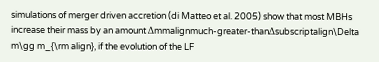simulations of merger driven accretion (di Matteo et al. 2005) show that most MBHs increase their mass by an amount Δmmalignmuch-greater-thanΔsubscriptalign\Delta m\gg m_{\rm align}, if the evolution of the LF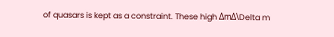of quasars is kept as a constraint. These high ΔmΔ\Delta m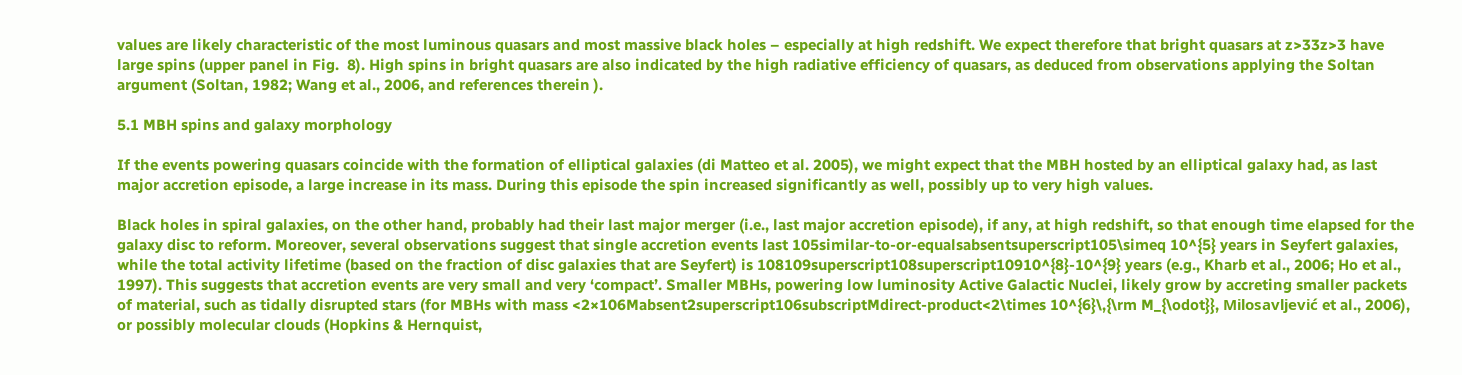values are likely characteristic of the most luminous quasars and most massive black holes – especially at high redshift. We expect therefore that bright quasars at z>33z>3 have large spins (upper panel in Fig.  8). High spins in bright quasars are also indicated by the high radiative efficiency of quasars, as deduced from observations applying the Soltan argument (Soltan, 1982; Wang et al., 2006, and references therein ).

5.1 MBH spins and galaxy morphology

If the events powering quasars coincide with the formation of elliptical galaxies (di Matteo et al. 2005), we might expect that the MBH hosted by an elliptical galaxy had, as last major accretion episode, a large increase in its mass. During this episode the spin increased significantly as well, possibly up to very high values.

Black holes in spiral galaxies, on the other hand, probably had their last major merger (i.e., last major accretion episode), if any, at high redshift, so that enough time elapsed for the galaxy disc to reform. Moreover, several observations suggest that single accretion events last 105similar-to-or-equalsabsentsuperscript105\simeq 10^{5} years in Seyfert galaxies, while the total activity lifetime (based on the fraction of disc galaxies that are Seyfert) is 108109superscript108superscript10910^{8}-10^{9} years (e.g., Kharb et al., 2006; Ho et al., 1997). This suggests that accretion events are very small and very ‘compact’. Smaller MBHs, powering low luminosity Active Galactic Nuclei, likely grow by accreting smaller packets of material, such as tidally disrupted stars (for MBHs with mass <2×106Mabsent2superscript106subscriptMdirect-product<2\times 10^{6}\,{\rm M_{\odot}}, Milosavljević et al., 2006), or possibly molecular clouds (Hopkins & Hernquist,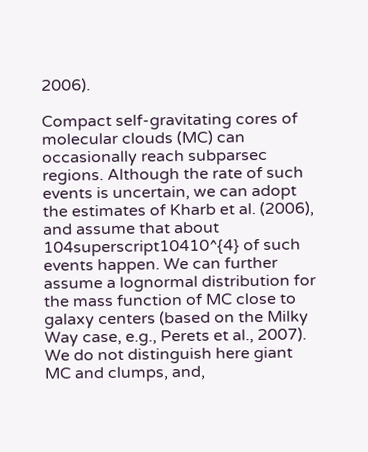2006).

Compact self-gravitating cores of molecular clouds (MC) can occasionally reach subparsec regions. Although the rate of such events is uncertain, we can adopt the estimates of Kharb et al. (2006), and assume that about 104superscript10410^{4} of such events happen. We can further assume a lognormal distribution for the mass function of MC close to galaxy centers (based on the Milky Way case, e.g., Perets et al., 2007). We do not distinguish here giant MC and clumps, and,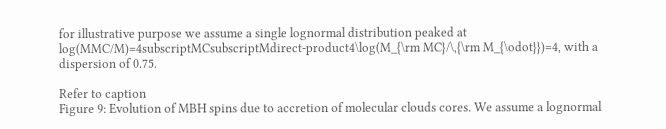for illustrative purpose we assume a single lognormal distribution peaked at log(MMC/M)=4subscriptMCsubscriptMdirect-product4\log(M_{\rm MC}/\,{\rm M_{\odot}})=4, with a dispersion of 0.75.

Refer to caption
Figure 9: Evolution of MBH spins due to accretion of molecular clouds cores. We assume a lognormal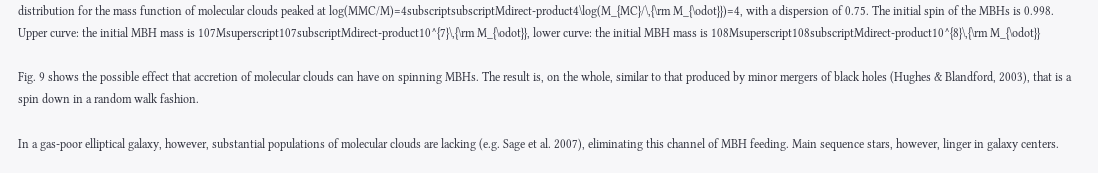distribution for the mass function of molecular clouds peaked at log(MMC/M)=4subscriptsubscriptMdirect-product4\log(M_{MC}/\,{\rm M_{\odot}})=4, with a dispersion of 0.75. The initial spin of the MBHs is 0.998. Upper curve: the initial MBH mass is 107Msuperscript107subscriptMdirect-product10^{7}\,{\rm M_{\odot}}, lower curve: the initial MBH mass is 108Msuperscript108subscriptMdirect-product10^{8}\,{\rm M_{\odot}}

Fig. 9 shows the possible effect that accretion of molecular clouds can have on spinning MBHs. The result is, on the whole, similar to that produced by minor mergers of black holes (Hughes & Blandford, 2003), that is a spin down in a random walk fashion.

In a gas-poor elliptical galaxy, however, substantial populations of molecular clouds are lacking (e.g. Sage et al. 2007), eliminating this channel of MBH feeding. Main sequence stars, however, linger in galaxy centers.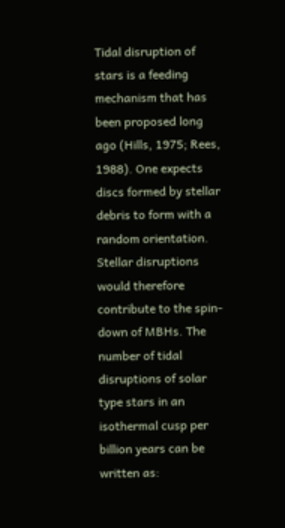Tidal disruption of stars is a feeding mechanism that has been proposed long ago (Hills, 1975; Rees, 1988). One expects discs formed by stellar debris to form with a random orientation. Stellar disruptions would therefore contribute to the spin-down of MBHs. The number of tidal disruptions of solar type stars in an isothermal cusp per billion years can be written as: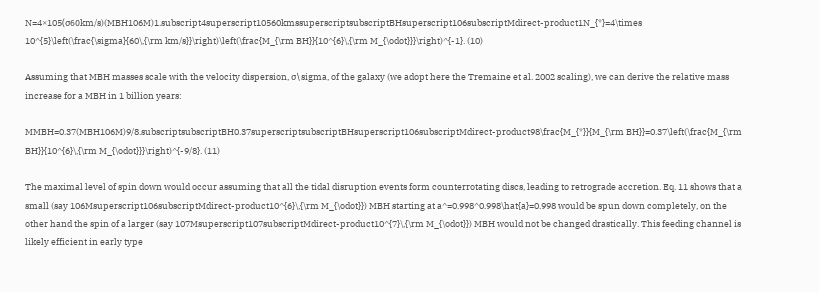N=4×105(σ60km/s)(MBH106M)1.subscript4superscript10560kmssuperscriptsubscriptBHsuperscript106subscriptMdirect-product1N_{*}=4\times 10^{5}\left(\frac{\sigma}{60\,{\rm km/s}}\right)\left(\frac{M_{\rm BH}}{10^{6}\,{\rm M_{\odot}}}\right)^{-1}. (10)

Assuming that MBH masses scale with the velocity dispersion, σ\sigma, of the galaxy (we adopt here the Tremaine et al. 2002 scaling), we can derive the relative mass increase for a MBH in 1 billion years:

MMBH=0.37(MBH106M)9/8.subscriptsubscriptBH0.37superscriptsubscriptBHsuperscript106subscriptMdirect-product98\frac{M_{*}}{M_{\rm BH}}=0.37\left(\frac{M_{\rm BH}}{10^{6}\,{\rm M_{\odot}}}\right)^{-9/8}. (11)

The maximal level of spin down would occur assuming that all the tidal disruption events form counterrotating discs, leading to retrograde accretion. Eq. 11 shows that a small (say 106Msuperscript106subscriptMdirect-product10^{6}\,{\rm M_{\odot}}) MBH starting at a^=0.998^0.998\hat{a}=0.998 would be spun down completely, on the other hand the spin of a larger (say 107Msuperscript107subscriptMdirect-product10^{7}\,{\rm M_{\odot}}) MBH would not be changed drastically. This feeding channel is likely efficient in early type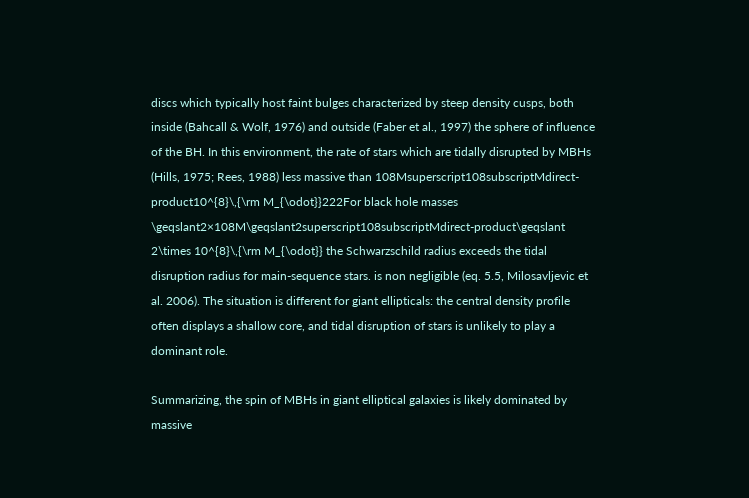discs which typically host faint bulges characterized by steep density cusps, both inside (Bahcall & Wolf, 1976) and outside (Faber et al., 1997) the sphere of influence of the BH. In this environment, the rate of stars which are tidally disrupted by MBHs (Hills, 1975; Rees, 1988) less massive than 108Msuperscript108subscriptMdirect-product10^{8}\,{\rm M_{\odot}}222For black hole masses \geqslant2×108M\geqslant2superscript108subscriptMdirect-product\geqslant 2\times 10^{8}\,{\rm M_{\odot}} the Schwarzschild radius exceeds the tidal disruption radius for main-sequence stars. is non negligible (eq. 5.5, Milosavljevic et al. 2006). The situation is different for giant ellipticals: the central density profile often displays a shallow core, and tidal disruption of stars is unlikely to play a dominant role.

Summarizing, the spin of MBHs in giant elliptical galaxies is likely dominated by massive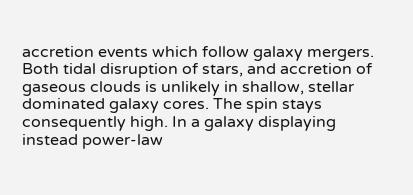accretion events which follow galaxy mergers. Both tidal disruption of stars, and accretion of gaseous clouds is unlikely in shallow, stellar dominated galaxy cores. The spin stays consequently high. In a galaxy displaying instead power-law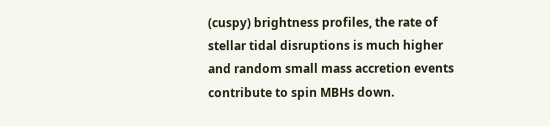(cuspy) brightness profiles, the rate of stellar tidal disruptions is much higher and random small mass accretion events contribute to spin MBHs down.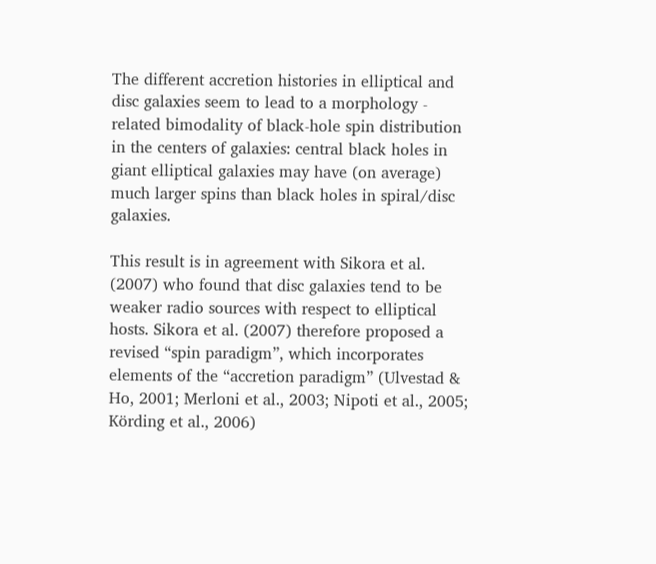The different accretion histories in elliptical and disc galaxies seem to lead to a morphology - related bimodality of black-hole spin distribution in the centers of galaxies: central black holes in giant elliptical galaxies may have (on average) much larger spins than black holes in spiral/disc galaxies.

This result is in agreement with Sikora et al. (2007) who found that disc galaxies tend to be weaker radio sources with respect to elliptical hosts. Sikora et al. (2007) therefore proposed a revised “spin paradigm”, which incorporates elements of the “accretion paradigm” (Ulvestad & Ho, 2001; Merloni et al., 2003; Nipoti et al., 2005; Körding et al., 2006)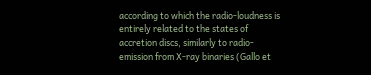according to which the radio-loudness is entirely related to the states of accretion discs, similarly to radio-emission from X-ray binaries (Gallo et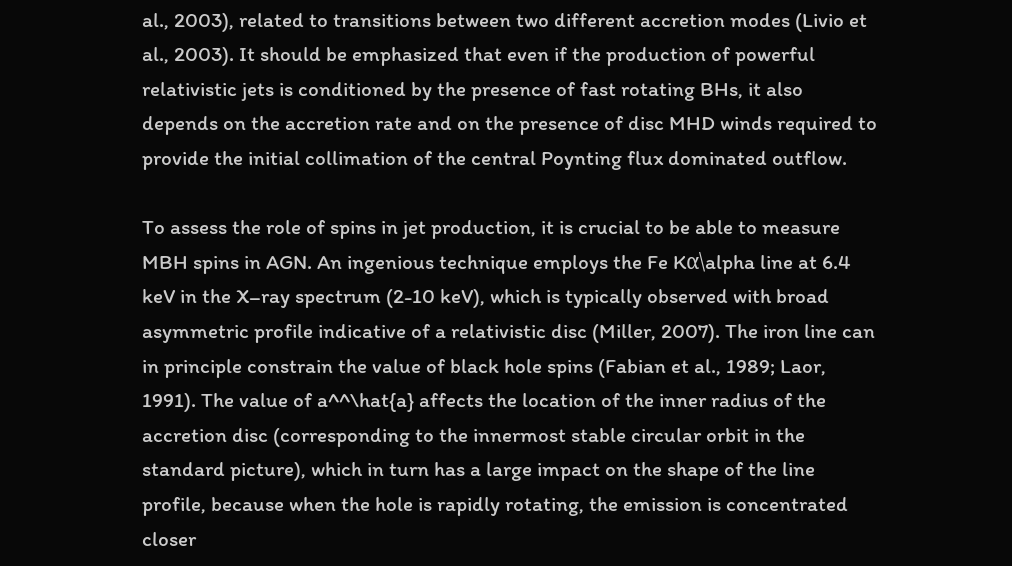al., 2003), related to transitions between two different accretion modes (Livio et al., 2003). It should be emphasized that even if the production of powerful relativistic jets is conditioned by the presence of fast rotating BHs, it also depends on the accretion rate and on the presence of disc MHD winds required to provide the initial collimation of the central Poynting flux dominated outflow.

To assess the role of spins in jet production, it is crucial to be able to measure MBH spins in AGN. An ingenious technique employs the Fe Kα\alpha line at 6.4 keV in the X–ray spectrum (2-10 keV), which is typically observed with broad asymmetric profile indicative of a relativistic disc (Miller, 2007). The iron line can in principle constrain the value of black hole spins (Fabian et al., 1989; Laor, 1991). The value of a^^\hat{a} affects the location of the inner radius of the accretion disc (corresponding to the innermost stable circular orbit in the standard picture), which in turn has a large impact on the shape of the line profile, because when the hole is rapidly rotating, the emission is concentrated closer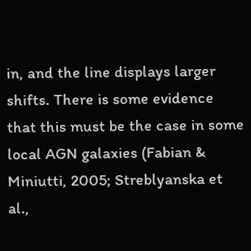in, and the line displays larger shifts. There is some evidence that this must be the case in some local AGN galaxies (Fabian & Miniutti, 2005; Streblyanska et al.,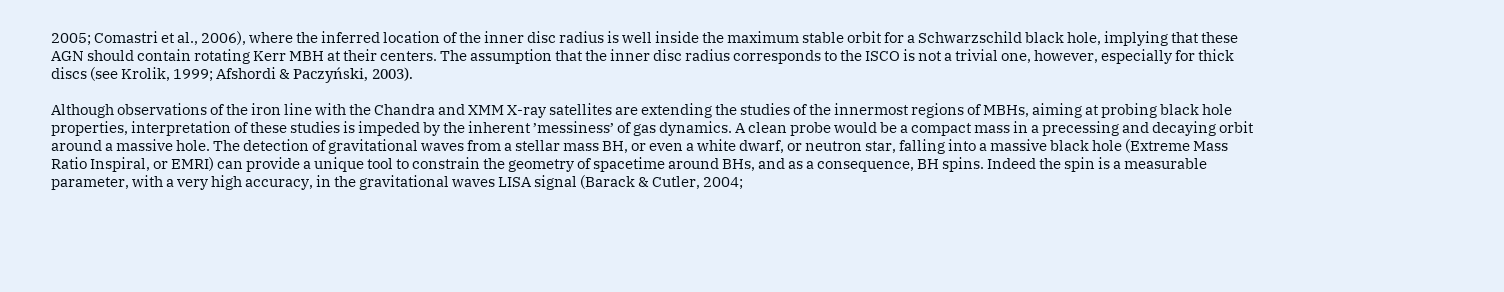2005; Comastri et al., 2006), where the inferred location of the inner disc radius is well inside the maximum stable orbit for a Schwarzschild black hole, implying that these AGN should contain rotating Kerr MBH at their centers. The assumption that the inner disc radius corresponds to the ISCO is not a trivial one, however, especially for thick discs (see Krolik, 1999; Afshordi & Paczyński, 2003).

Although observations of the iron line with the Chandra and XMM X-ray satellites are extending the studies of the innermost regions of MBHs, aiming at probing black hole properties, interpretation of these studies is impeded by the inherent ’messiness’ of gas dynamics. A clean probe would be a compact mass in a precessing and decaying orbit around a massive hole. The detection of gravitational waves from a stellar mass BH, or even a white dwarf, or neutron star, falling into a massive black hole (Extreme Mass Ratio Inspiral, or EMRI) can provide a unique tool to constrain the geometry of spacetime around BHs, and as a consequence, BH spins. Indeed the spin is a measurable parameter, with a very high accuracy, in the gravitational waves LISA signal (Barack & Cutler, 2004;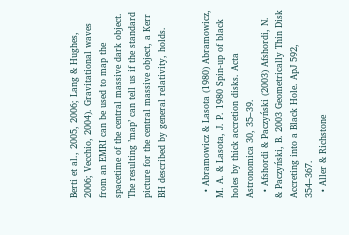Berti et al., 2005, 2006; Lang & Hughes, 2006; Vecchio, 2004). Gravitational waves from an EMRI can be used to map the spacetime of the central massive dark object. The resulting ’map’ can tell us if the standard picture for the central massive object, a Kerr BH described by general relativity, holds.


  • Abramowicz & Lasota (1980) Abramowicz, M. A. & Lasota, J. P. 1980 Spin-up of black holes by thick accretion disks. Acta Astronomica 30, 35–39.
  • Afshordi & Paczyński (2003) Afshordi, N. & Paczyński, B. 2003 Geometrically Thin Disk Accreting into a Black Hole. ApJ 592, 354–367.
  • Aller & Richstone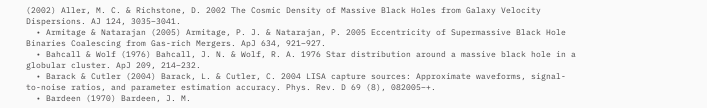(2002) Aller, M. C. & Richstone, D. 2002 The Cosmic Density of Massive Black Holes from Galaxy Velocity Dispersions. AJ 124, 3035–3041.
  • Armitage & Natarajan (2005) Armitage, P. J. & Natarajan, P. 2005 Eccentricity of Supermassive Black Hole Binaries Coalescing from Gas-rich Mergers. ApJ 634, 921–927.
  • Bahcall & Wolf (1976) Bahcall, J. N. & Wolf, R. A. 1976 Star distribution around a massive black hole in a globular cluster. ApJ 209, 214–232.
  • Barack & Cutler (2004) Barack, L. & Cutler, C. 2004 LISA capture sources: Approximate waveforms, signal-to-noise ratios, and parameter estimation accuracy. Phys. Rev. D 69 (8), 082005–+.
  • Bardeen (1970) Bardeen, J. M.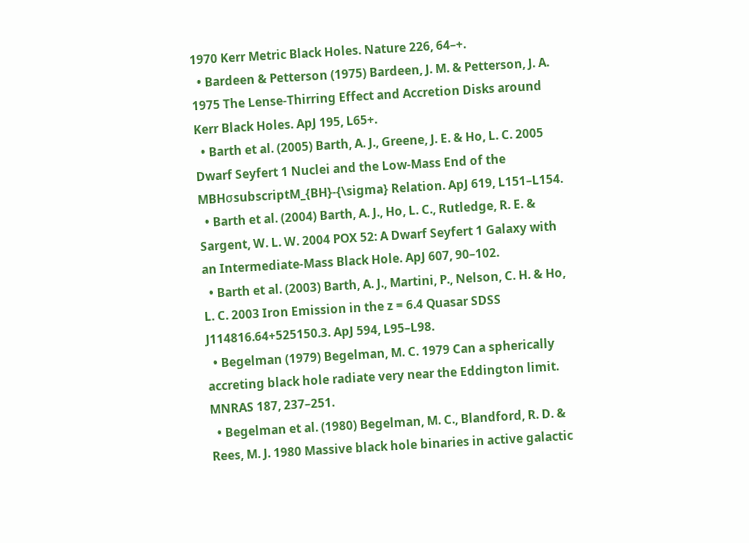1970 Kerr Metric Black Holes. Nature 226, 64–+.
  • Bardeen & Petterson (1975) Bardeen, J. M. & Petterson, J. A. 1975 The Lense-Thirring Effect and Accretion Disks around Kerr Black Holes. ApJ 195, L65+.
  • Barth et al. (2005) Barth, A. J., Greene, J. E. & Ho, L. C. 2005 Dwarf Seyfert 1 Nuclei and the Low-Mass End of the MBHσsubscriptM_{BH}-{\sigma} Relation. ApJ 619, L151–L154.
  • Barth et al. (2004) Barth, A. J., Ho, L. C., Rutledge, R. E. & Sargent, W. L. W. 2004 POX 52: A Dwarf Seyfert 1 Galaxy with an Intermediate-Mass Black Hole. ApJ 607, 90–102.
  • Barth et al. (2003) Barth, A. J., Martini, P., Nelson, C. H. & Ho, L. C. 2003 Iron Emission in the z = 6.4 Quasar SDSS J114816.64+525150.3. ApJ 594, L95–L98.
  • Begelman (1979) Begelman, M. C. 1979 Can a spherically accreting black hole radiate very near the Eddington limit. MNRAS 187, 237–251.
  • Begelman et al. (1980) Begelman, M. C., Blandford, R. D. & Rees, M. J. 1980 Massive black hole binaries in active galactic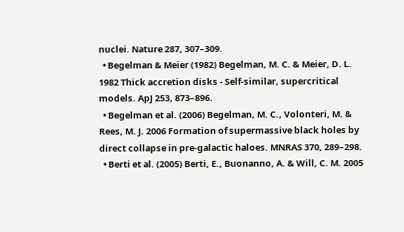nuclei. Nature 287, 307–309.
  • Begelman & Meier (1982) Begelman, M. C. & Meier, D. L. 1982 Thick accretion disks - Self-similar, supercritical models. ApJ 253, 873–896.
  • Begelman et al. (2006) Begelman, M. C., Volonteri, M. & Rees, M. J. 2006 Formation of supermassive black holes by direct collapse in pre-galactic haloes. MNRAS 370, 289–298.
  • Berti et al. (2005) Berti, E., Buonanno, A. & Will, C. M. 2005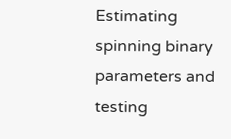Estimating spinning binary parameters and testing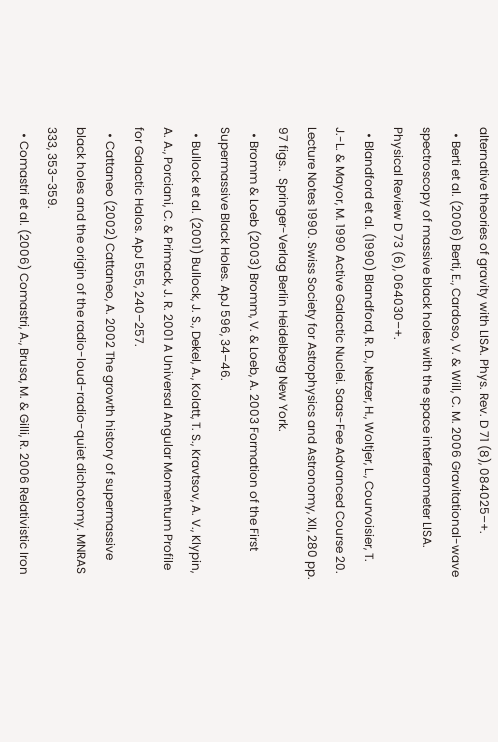alternative theories of gravity with LISA. Phys. Rev. D 71 (8), 084025–+.
  • Berti et al. (2006) Berti, E., Cardoso, V. & Will, C. M. 2006 Gravitational-wave spectroscopy of massive black holes with the space interferometer LISA. Physical Review D 73 (6), 064030–+.
  • Blandford et al. (1990) Blandford, R. D., Netzer, H., Woltjer, L., Courvoisier, T. J.-L. & Mayor, M. 1990 Active Galactic Nuclei. Saas-Fee Advanced Course 20. Lecture Notes 1990. Swiss Society for Astrophysics and Astronomy, XII, 280 pp. 97 figs..  Springer-Verlag Berlin Heidelberg New York.
  • Bromm & Loeb (2003) Bromm, V. & Loeb, A. 2003 Formation of the First Supermassive Black Holes. ApJ 596, 34–46.
  • Bullock et al. (2001) Bullock, J. S., Dekel, A., Kolatt, T. S., Kravtsov, A. V., Klypin, A. A., Porciani, C. & Primack, J. R. 2001 A Universal Angular Momentum Profile for Galactic Halos. ApJ 555, 240–257.
  • Cattaneo (2002) Cattaneo, A. 2002 The growth history of supermassive black holes and the origin of the radio-loud-radio-quiet dichotomy. MNRAS 333, 353–359.
  • Comastri et al. (2006) Comastri, A., Brusa, M. & Gilli, R. 2006 Relativistic Iron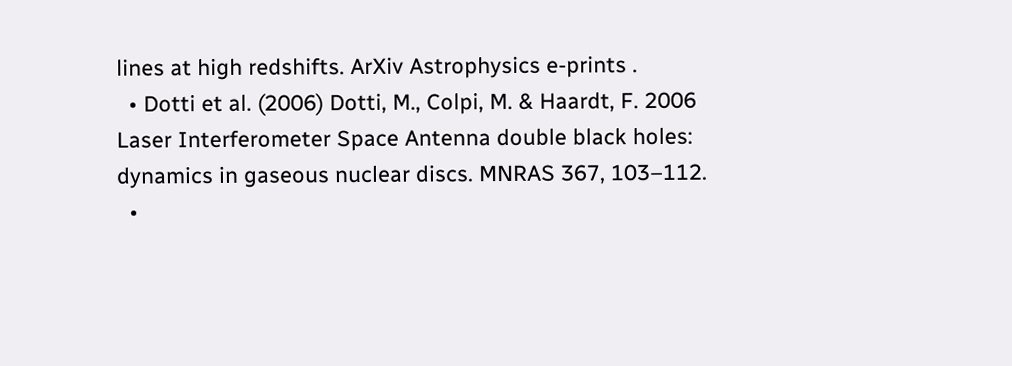lines at high redshifts. ArXiv Astrophysics e-prints .
  • Dotti et al. (2006) Dotti, M., Colpi, M. & Haardt, F. 2006 Laser Interferometer Space Antenna double black holes: dynamics in gaseous nuclear discs. MNRAS 367, 103–112.
  •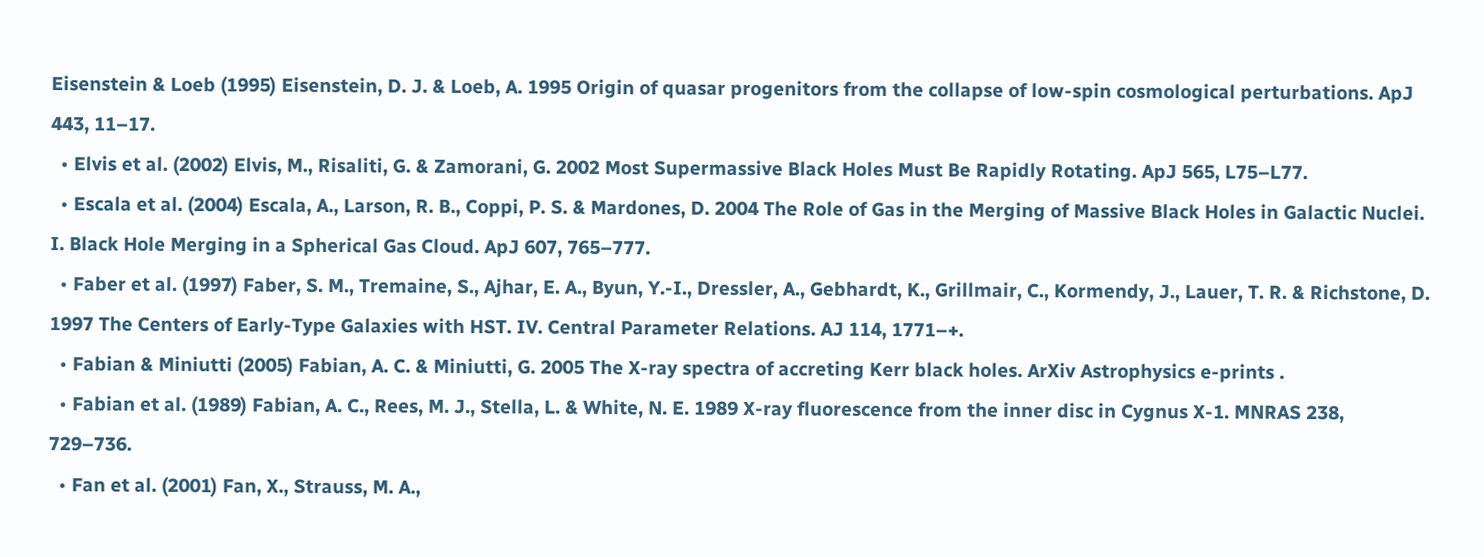Eisenstein & Loeb (1995) Eisenstein, D. J. & Loeb, A. 1995 Origin of quasar progenitors from the collapse of low-spin cosmological perturbations. ApJ 443, 11–17.
  • Elvis et al. (2002) Elvis, M., Risaliti, G. & Zamorani, G. 2002 Most Supermassive Black Holes Must Be Rapidly Rotating. ApJ 565, L75–L77.
  • Escala et al. (2004) Escala, A., Larson, R. B., Coppi, P. S. & Mardones, D. 2004 The Role of Gas in the Merging of Massive Black Holes in Galactic Nuclei. I. Black Hole Merging in a Spherical Gas Cloud. ApJ 607, 765–777.
  • Faber et al. (1997) Faber, S. M., Tremaine, S., Ajhar, E. A., Byun, Y.-I., Dressler, A., Gebhardt, K., Grillmair, C., Kormendy, J., Lauer, T. R. & Richstone, D. 1997 The Centers of Early-Type Galaxies with HST. IV. Central Parameter Relations. AJ 114, 1771–+.
  • Fabian & Miniutti (2005) Fabian, A. C. & Miniutti, G. 2005 The X-ray spectra of accreting Kerr black holes. ArXiv Astrophysics e-prints .
  • Fabian et al. (1989) Fabian, A. C., Rees, M. J., Stella, L. & White, N. E. 1989 X-ray fluorescence from the inner disc in Cygnus X-1. MNRAS 238, 729–736.
  • Fan et al. (2001) Fan, X., Strauss, M. A.,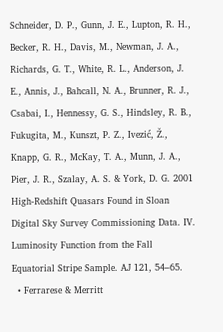Schneider, D. P., Gunn, J. E., Lupton, R. H., Becker, R. H., Davis, M., Newman, J. A., Richards, G. T., White, R. L., Anderson, J. E., Annis, J., Bahcall, N. A., Brunner, R. J., Csabai, I., Hennessy, G. S., Hindsley, R. B., Fukugita, M., Kunszt, P. Z., Ivezić, Ž., Knapp, G. R., McKay, T. A., Munn, J. A., Pier, J. R., Szalay, A. S. & York, D. G. 2001 High-Redshift Quasars Found in Sloan Digital Sky Survey Commissioning Data. IV. Luminosity Function from the Fall Equatorial Stripe Sample. AJ 121, 54–65.
  • Ferrarese & Merritt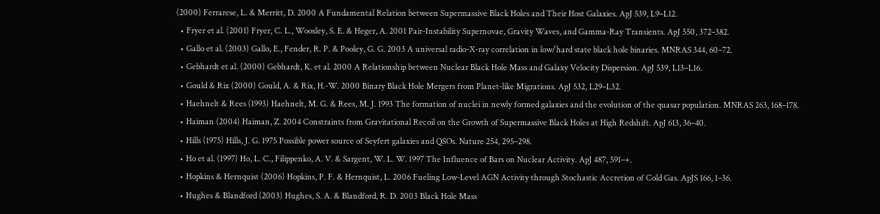(2000) Ferrarese, L. & Merritt, D. 2000 A Fundamental Relation between Supermassive Black Holes and Their Host Galaxies. ApJ 539, L9–L12.
  • Fryer et al. (2001) Fryer, C. L., Woosley, S. E. & Heger, A. 2001 Pair-Instability Supernovae, Gravity Waves, and Gamma-Ray Transients. ApJ 550, 372–382.
  • Gallo et al. (2003) Gallo, E., Fender, R. P. & Pooley, G. G. 2003 A universal radio-X-ray correlation in low/hard state black hole binaries. MNRAS 344, 60–72.
  • Gebhardt et al. (2000) Gebhardt, K. et al. 2000 A Relationship between Nuclear Black Hole Mass and Galaxy Velocity Dispersion. ApJ 539, L13–L16.
  • Gould & Rix (2000) Gould, A. & Rix, H.-W. 2000 Binary Black Hole Mergers from Planet-like Migrations. ApJ 532, L29–L32.
  • Haehnelt & Rees (1993) Haehnelt, M. G. & Rees, M. J. 1993 The formation of nuclei in newly formed galaxies and the evolution of the quasar population. MNRAS 263, 168–178.
  • Haiman (2004) Haiman, Z. 2004 Constraints from Gravitational Recoil on the Growth of Supermassive Black Holes at High Redshift. ApJ 613, 36–40.
  • Hills (1975) Hills, J. G. 1975 Possible power source of Seyfert galaxies and QSOs. Nature 254, 295–298.
  • Ho et al. (1997) Ho, L. C., Filippenko, A. V. & Sargent, W. L. W. 1997 The Influence of Bars on Nuclear Activity. ApJ 487, 591–+.
  • Hopkins & Hernquist (2006) Hopkins, P. F. & Hernquist, L. 2006 Fueling Low-Level AGN Activity through Stochastic Accretion of Cold Gas. ApJS 166, 1–36.
  • Hughes & Blandford (2003) Hughes, S. A. & Blandford, R. D. 2003 Black Hole Mass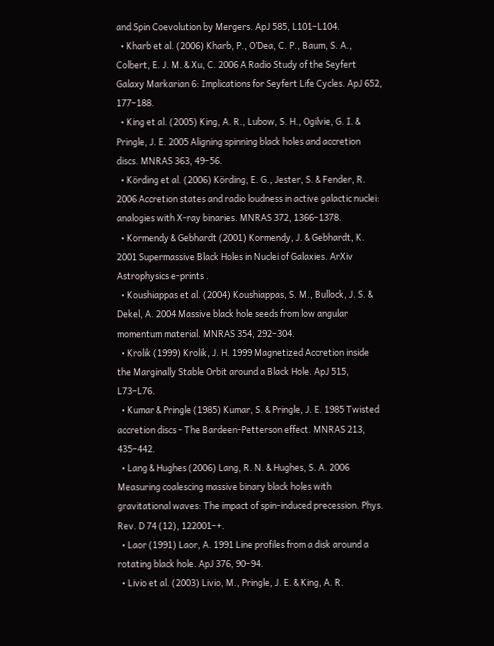and Spin Coevolution by Mergers. ApJ 585, L101–L104.
  • Kharb et al. (2006) Kharb, P., O’Dea, C. P., Baum, S. A., Colbert, E. J. M. & Xu, C. 2006 A Radio Study of the Seyfert Galaxy Markarian 6: Implications for Seyfert Life Cycles. ApJ 652, 177–188.
  • King et al. (2005) King, A. R., Lubow, S. H., Ogilvie, G. I. & Pringle, J. E. 2005 Aligning spinning black holes and accretion discs. MNRAS 363, 49–56.
  • Körding et al. (2006) Körding, E. G., Jester, S. & Fender, R. 2006 Accretion states and radio loudness in active galactic nuclei: analogies with X-ray binaries. MNRAS 372, 1366–1378.
  • Kormendy & Gebhardt (2001) Kormendy, J. & Gebhardt, K. 2001 Supermassive Black Holes in Nuclei of Galaxies. ArXiv Astrophysics e-prints .
  • Koushiappas et al. (2004) Koushiappas, S. M., Bullock, J. S. & Dekel, A. 2004 Massive black hole seeds from low angular momentum material. MNRAS 354, 292–304.
  • Krolik (1999) Krolik, J. H. 1999 Magnetized Accretion inside the Marginally Stable Orbit around a Black Hole. ApJ 515, L73–L76.
  • Kumar & Pringle (1985) Kumar, S. & Pringle, J. E. 1985 Twisted accretion discs - The Bardeen-Petterson effect. MNRAS 213, 435–442.
  • Lang & Hughes (2006) Lang, R. N. & Hughes, S. A. 2006 Measuring coalescing massive binary black holes with gravitational waves: The impact of spin-induced precession. Phys. Rev. D 74 (12), 122001–+.
  • Laor (1991) Laor, A. 1991 Line profiles from a disk around a rotating black hole. ApJ 376, 90–94.
  • Livio et al. (2003) Livio, M., Pringle, J. E. & King, A. R.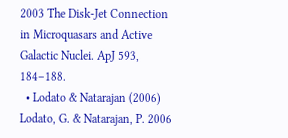2003 The Disk-Jet Connection in Microquasars and Active Galactic Nuclei. ApJ 593, 184–188.
  • Lodato & Natarajan (2006) Lodato, G. & Natarajan, P. 2006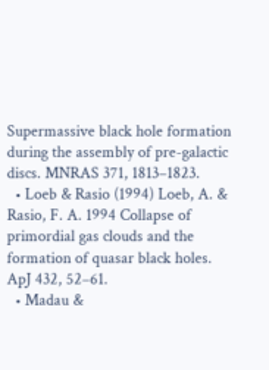Supermassive black hole formation during the assembly of pre-galactic discs. MNRAS 371, 1813–1823.
  • Loeb & Rasio (1994) Loeb, A. & Rasio, F. A. 1994 Collapse of primordial gas clouds and the formation of quasar black holes. ApJ 432, 52–61.
  • Madau &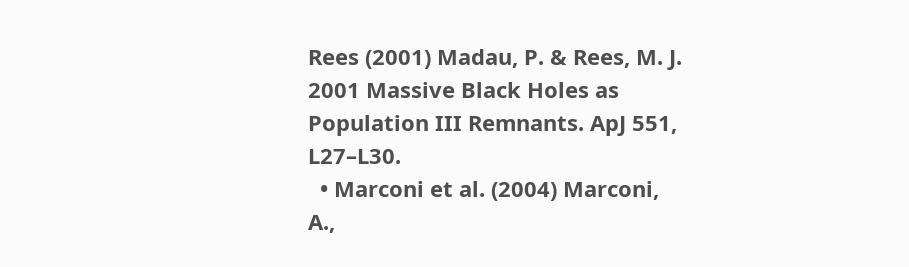Rees (2001) Madau, P. & Rees, M. J. 2001 Massive Black Holes as Population III Remnants. ApJ 551, L27–L30.
  • Marconi et al. (2004) Marconi, A.,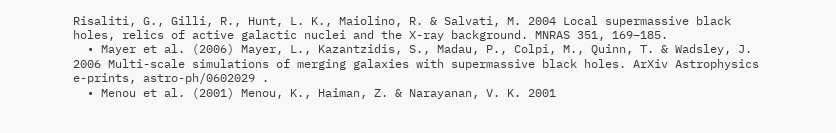Risaliti, G., Gilli, R., Hunt, L. K., Maiolino, R. & Salvati, M. 2004 Local supermassive black holes, relics of active galactic nuclei and the X-ray background. MNRAS 351, 169–185.
  • Mayer et al. (2006) Mayer, L., Kazantzidis, S., Madau, P., Colpi, M., Quinn, T. & Wadsley, J. 2006 Multi-scale simulations of merging galaxies with supermassive black holes. ArXiv Astrophysics e-prints, astro-ph/0602029 .
  • Menou et al. (2001) Menou, K., Haiman, Z. & Narayanan, V. K. 2001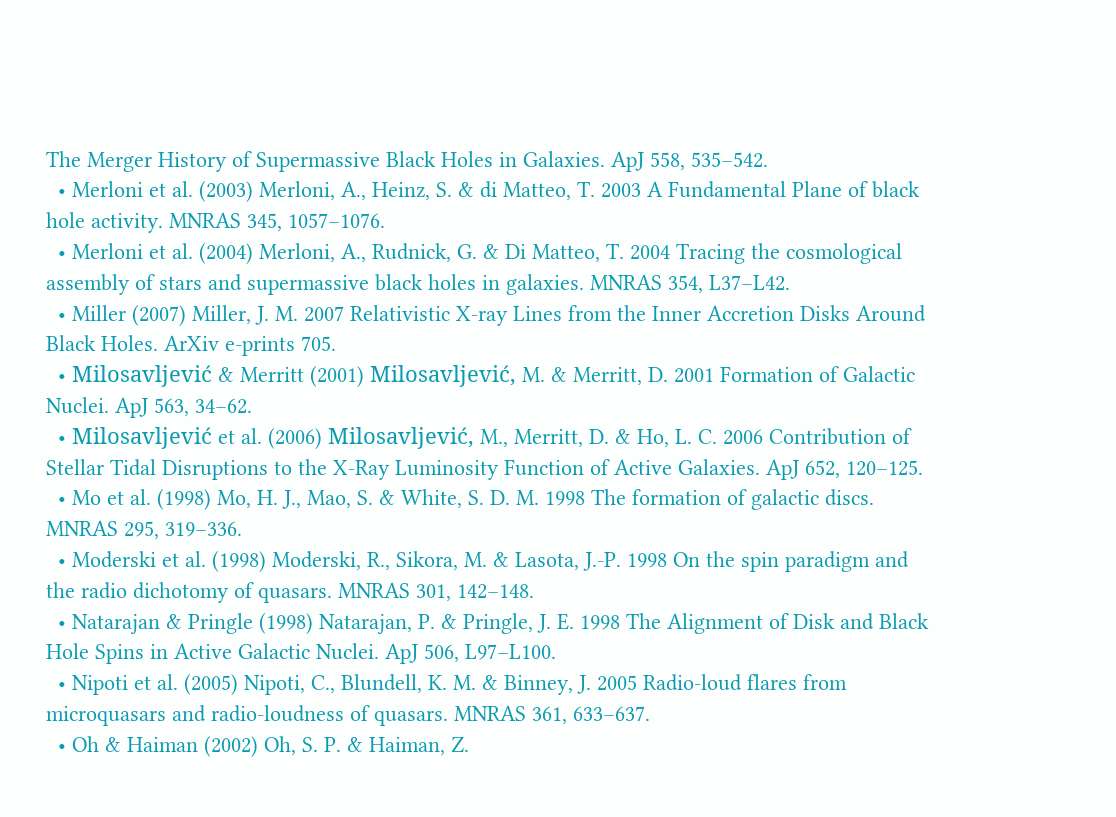The Merger History of Supermassive Black Holes in Galaxies. ApJ 558, 535–542.
  • Merloni et al. (2003) Merloni, A., Heinz, S. & di Matteo, T. 2003 A Fundamental Plane of black hole activity. MNRAS 345, 1057–1076.
  • Merloni et al. (2004) Merloni, A., Rudnick, G. & Di Matteo, T. 2004 Tracing the cosmological assembly of stars and supermassive black holes in galaxies. MNRAS 354, L37–L42.
  • Miller (2007) Miller, J. M. 2007 Relativistic X-ray Lines from the Inner Accretion Disks Around Black Holes. ArXiv e-prints 705.
  • Milosavljević & Merritt (2001) Milosavljević, M. & Merritt, D. 2001 Formation of Galactic Nuclei. ApJ 563, 34–62.
  • Milosavljević et al. (2006) Milosavljević, M., Merritt, D. & Ho, L. C. 2006 Contribution of Stellar Tidal Disruptions to the X-Ray Luminosity Function of Active Galaxies. ApJ 652, 120–125.
  • Mo et al. (1998) Mo, H. J., Mao, S. & White, S. D. M. 1998 The formation of galactic discs. MNRAS 295, 319–336.
  • Moderski et al. (1998) Moderski, R., Sikora, M. & Lasota, J.-P. 1998 On the spin paradigm and the radio dichotomy of quasars. MNRAS 301, 142–148.
  • Natarajan & Pringle (1998) Natarajan, P. & Pringle, J. E. 1998 The Alignment of Disk and Black Hole Spins in Active Galactic Nuclei. ApJ 506, L97–L100.
  • Nipoti et al. (2005) Nipoti, C., Blundell, K. M. & Binney, J. 2005 Radio-loud flares from microquasars and radio-loudness of quasars. MNRAS 361, 633–637.
  • Oh & Haiman (2002) Oh, S. P. & Haiman, Z.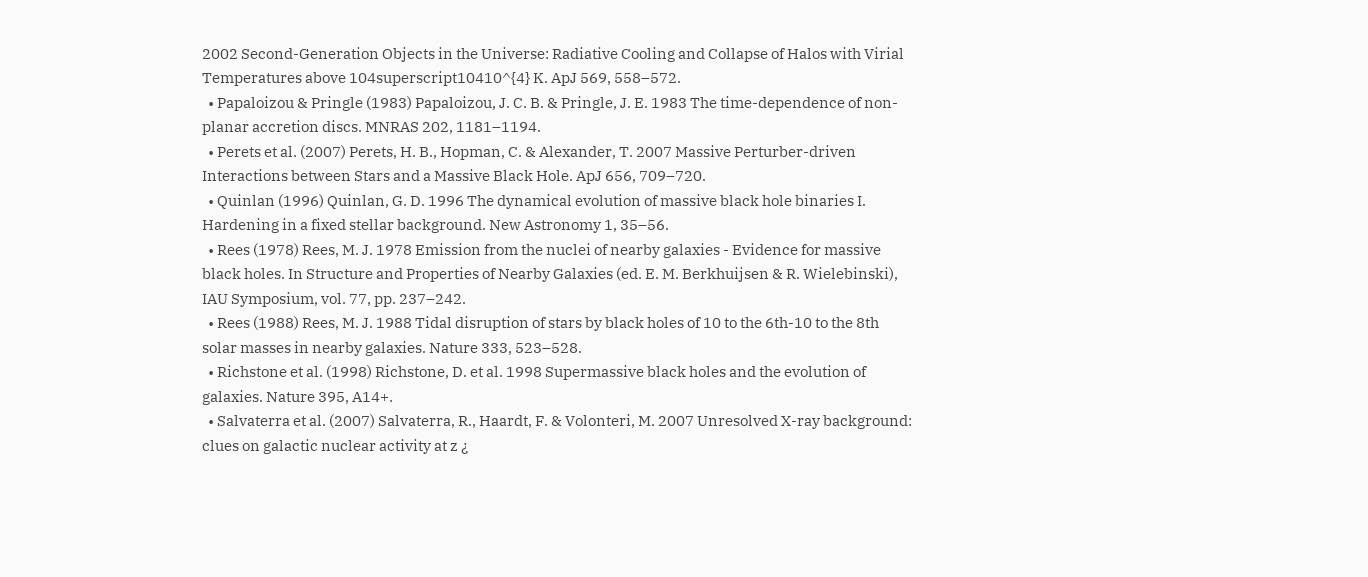2002 Second-Generation Objects in the Universe: Radiative Cooling and Collapse of Halos with Virial Temperatures above 104superscript10410^{4} K. ApJ 569, 558–572.
  • Papaloizou & Pringle (1983) Papaloizou, J. C. B. & Pringle, J. E. 1983 The time-dependence of non-planar accretion discs. MNRAS 202, 1181–1194.
  • Perets et al. (2007) Perets, H. B., Hopman, C. & Alexander, T. 2007 Massive Perturber-driven Interactions between Stars and a Massive Black Hole. ApJ 656, 709–720.
  • Quinlan (1996) Quinlan, G. D. 1996 The dynamical evolution of massive black hole binaries I. Hardening in a fixed stellar background. New Astronomy 1, 35–56.
  • Rees (1978) Rees, M. J. 1978 Emission from the nuclei of nearby galaxies - Evidence for massive black holes. In Structure and Properties of Nearby Galaxies (ed. E. M. Berkhuijsen & R. Wielebinski), IAU Symposium, vol. 77, pp. 237–242.
  • Rees (1988) Rees, M. J. 1988 Tidal disruption of stars by black holes of 10 to the 6th-10 to the 8th solar masses in nearby galaxies. Nature 333, 523–528.
  • Richstone et al. (1998) Richstone, D. et al. 1998 Supermassive black holes and the evolution of galaxies. Nature 395, A14+.
  • Salvaterra et al. (2007) Salvaterra, R., Haardt, F. & Volonteri, M. 2007 Unresolved X-ray background: clues on galactic nuclear activity at z ¿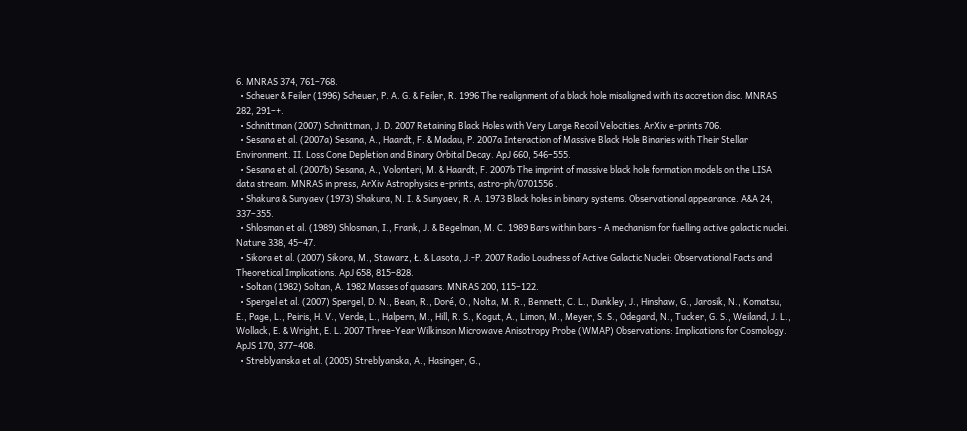6. MNRAS 374, 761–768.
  • Scheuer & Feiler (1996) Scheuer, P. A. G. & Feiler, R. 1996 The realignment of a black hole misaligned with its accretion disc. MNRAS 282, 291–+.
  • Schnittman (2007) Schnittman, J. D. 2007 Retaining Black Holes with Very Large Recoil Velocities. ArXiv e-prints 706.
  • Sesana et al. (2007a) Sesana, A., Haardt, F. & Madau, P. 2007a Interaction of Massive Black Hole Binaries with Their Stellar Environment. II. Loss Cone Depletion and Binary Orbital Decay. ApJ 660, 546–555.
  • Sesana et al. (2007b) Sesana, A., Volonteri, M. & Haardt, F. 2007b The imprint of massive black hole formation models on the LISA data stream. MNRAS in press, ArXiv Astrophysics e-prints, astro-ph/0701556 .
  • Shakura & Sunyaev (1973) Shakura, N. I. & Sunyaev, R. A. 1973 Black holes in binary systems. Observational appearance. A&A 24, 337–355.
  • Shlosman et al. (1989) Shlosman, I., Frank, J. & Begelman, M. C. 1989 Bars within bars - A mechanism for fuelling active galactic nuclei. Nature 338, 45–47.
  • Sikora et al. (2007) Sikora, M., Stawarz, Ł. & Lasota, J.-P. 2007 Radio Loudness of Active Galactic Nuclei: Observational Facts and Theoretical Implications. ApJ 658, 815–828.
  • Soltan (1982) Soltan, A. 1982 Masses of quasars. MNRAS 200, 115–122.
  • Spergel et al. (2007) Spergel, D. N., Bean, R., Doré, O., Nolta, M. R., Bennett, C. L., Dunkley, J., Hinshaw, G., Jarosik, N., Komatsu, E., Page, L., Peiris, H. V., Verde, L., Halpern, M., Hill, R. S., Kogut, A., Limon, M., Meyer, S. S., Odegard, N., Tucker, G. S., Weiland, J. L., Wollack, E. & Wright, E. L. 2007 Three-Year Wilkinson Microwave Anisotropy Probe (WMAP) Observations: Implications for Cosmology. ApJS 170, 377–408.
  • Streblyanska et al. (2005) Streblyanska, A., Hasinger, G.,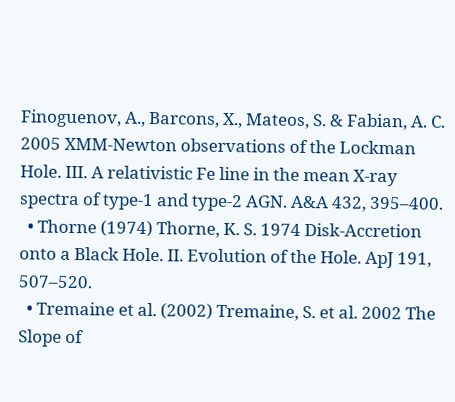Finoguenov, A., Barcons, X., Mateos, S. & Fabian, A. C. 2005 XMM-Newton observations of the Lockman Hole. III. A relativistic Fe line in the mean X-ray spectra of type-1 and type-2 AGN. A&A 432, 395–400.
  • Thorne (1974) Thorne, K. S. 1974 Disk-Accretion onto a Black Hole. II. Evolution of the Hole. ApJ 191, 507–520.
  • Tremaine et al. (2002) Tremaine, S. et al. 2002 The Slope of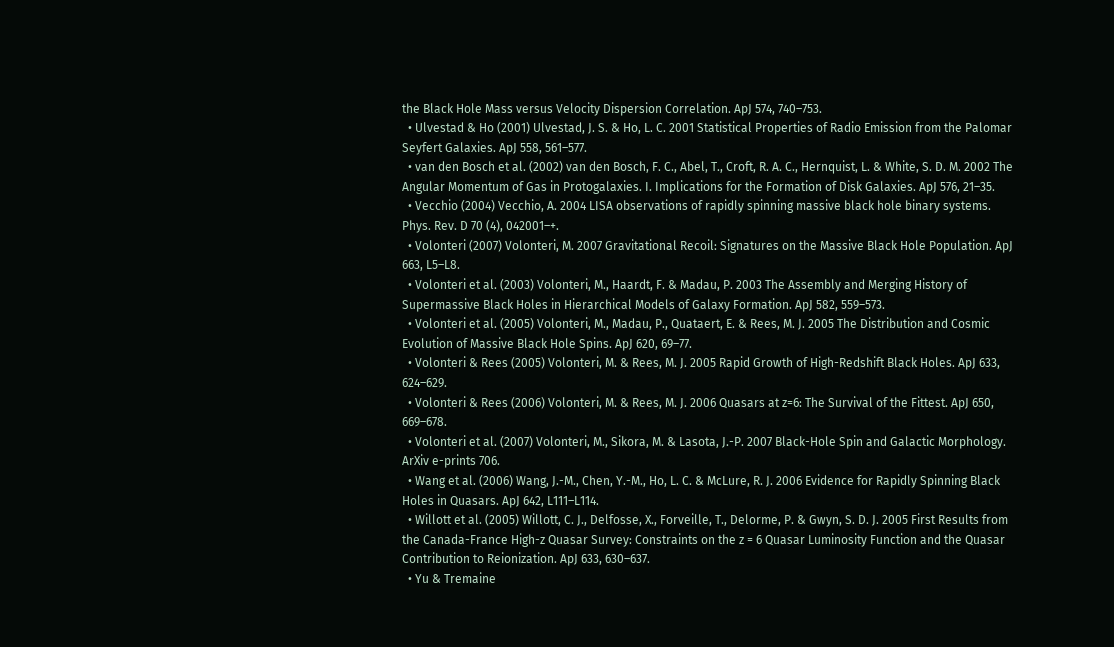the Black Hole Mass versus Velocity Dispersion Correlation. ApJ 574, 740–753.
  • Ulvestad & Ho (2001) Ulvestad, J. S. & Ho, L. C. 2001 Statistical Properties of Radio Emission from the Palomar Seyfert Galaxies. ApJ 558, 561–577.
  • van den Bosch et al. (2002) van den Bosch, F. C., Abel, T., Croft, R. A. C., Hernquist, L. & White, S. D. M. 2002 The Angular Momentum of Gas in Protogalaxies. I. Implications for the Formation of Disk Galaxies. ApJ 576, 21–35.
  • Vecchio (2004) Vecchio, A. 2004 LISA observations of rapidly spinning massive black hole binary systems. Phys. Rev. D 70 (4), 042001–+.
  • Volonteri (2007) Volonteri, M. 2007 Gravitational Recoil: Signatures on the Massive Black Hole Population. ApJ 663, L5–L8.
  • Volonteri et al. (2003) Volonteri, M., Haardt, F. & Madau, P. 2003 The Assembly and Merging History of Supermassive Black Holes in Hierarchical Models of Galaxy Formation. ApJ 582, 559–573.
  • Volonteri et al. (2005) Volonteri, M., Madau, P., Quataert, E. & Rees, M. J. 2005 The Distribution and Cosmic Evolution of Massive Black Hole Spins. ApJ 620, 69–77.
  • Volonteri & Rees (2005) Volonteri, M. & Rees, M. J. 2005 Rapid Growth of High-Redshift Black Holes. ApJ 633, 624–629.
  • Volonteri & Rees (2006) Volonteri, M. & Rees, M. J. 2006 Quasars at z=6: The Survival of the Fittest. ApJ 650, 669–678.
  • Volonteri et al. (2007) Volonteri, M., Sikora, M. & Lasota, J.-P. 2007 Black-Hole Spin and Galactic Morphology. ArXiv e-prints 706.
  • Wang et al. (2006) Wang, J.-M., Chen, Y.-M., Ho, L. C. & McLure, R. J. 2006 Evidence for Rapidly Spinning Black Holes in Quasars. ApJ 642, L111–L114.
  • Willott et al. (2005) Willott, C. J., Delfosse, X., Forveille, T., Delorme, P. & Gwyn, S. D. J. 2005 First Results from the Canada-France High-z Quasar Survey: Constraints on the z = 6 Quasar Luminosity Function and the Quasar Contribution to Reionization. ApJ 633, 630–637.
  • Yu & Tremaine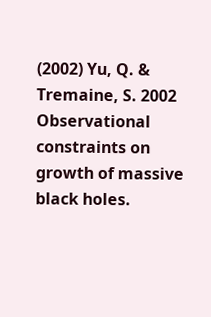(2002) Yu, Q. & Tremaine, S. 2002 Observational constraints on growth of massive black holes.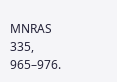MNRAS 335, 965–976.